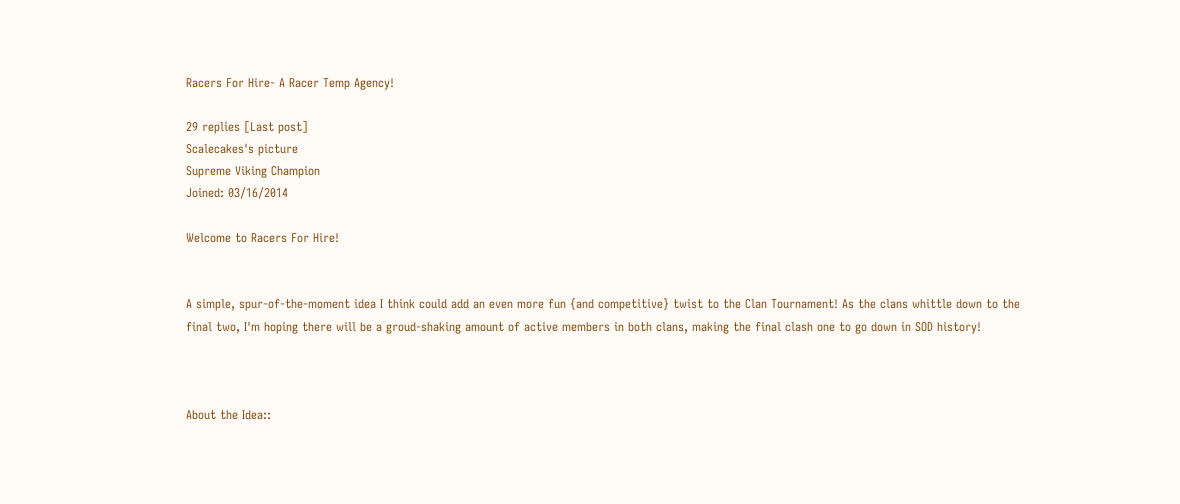Racers For Hire- A Racer Temp Agency!

29 replies [Last post]
Scalecakes's picture
Supreme Viking Champion
Joined: 03/16/2014

Welcome to Racers For Hire!


A simple, spur-of-the-moment idea I think could add an even more fun {and competitive} twist to the Clan Tournament! As the clans whittle down to the final two, I'm hoping there will be a groud-shaking amount of active members in both clans, making the final clash one to go down in SOD history!



About the Idea::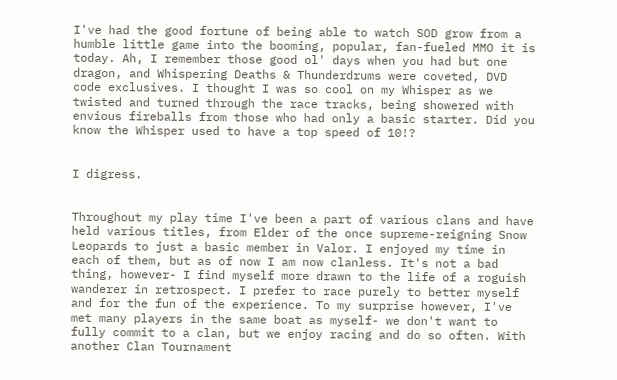I've had the good fortune of being able to watch SOD grow from a humble little game into the booming, popular, fan-fueled MMO it is today. Ah, I remember those good ol' days when you had but one dragon, and Whispering Deaths & Thunderdrums were coveted, DVD code exclusives. I thought I was so cool on my Whisper as we twisted and turned through the race tracks, being showered with envious fireballs from those who had only a basic starter. Did you know the Whisper used to have a top speed of 10!?


I digress.


Throughout my play time I've been a part of various clans and have held various titles, from Elder of the once supreme-reigning Snow Leopards to just a basic member in Valor. I enjoyed my time in each of them, but as of now I am now clanless. It's not a bad thing, however- I find myself more drawn to the life of a roguish wanderer in retrospect. I prefer to race purely to better myself and for the fun of the experience. To my surprise however, I've met many players in the same boat as myself- we don't want to fully commit to a clan, but we enjoy racing and do so often. With another Clan Tournament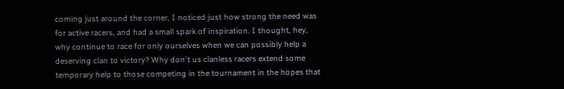coming just around the corner, I noticed just how strong the need was for active racers, and had a small spark of inspiration. I thought, hey, why continue to race for only ourselves when we can possibly help a deserving clan to victory? Why don't us clanless racers extend some temporary help to those competing in the tournament in the hopes that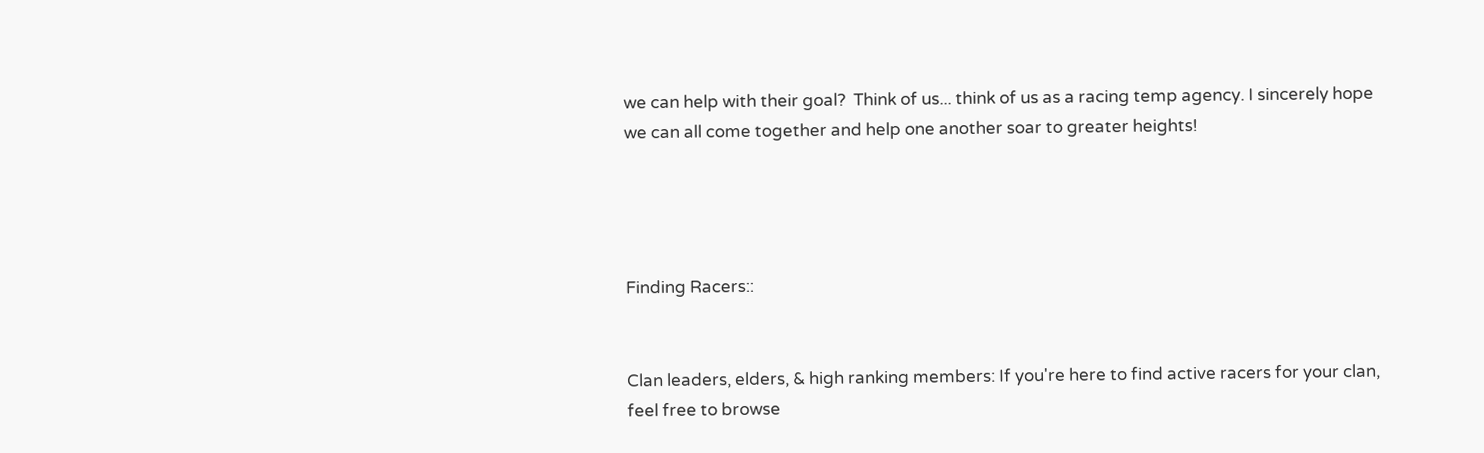we can help with their goal?  Think of us... think of us as a racing temp agency. I sincerely hope we can all come together and help one another soar to greater heights!




Finding Racers::


Clan leaders, elders, & high ranking members: If you're here to find active racers for your clan, feel free to browse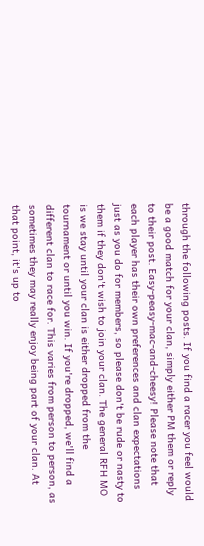through the following posts. If you find a racer you feel would be a good match for your clan, simply either PM them or reply to their post. Easy-peasy-mac-and-cheesy! Please note that each player has their own preferences and clan expectations just as you do for members, so please don't be rude or nasty to them if they don't wish to join your clan. The general RFH MO is we stay until your clan is either dropped from the tournament or until you win. If you're dropped, we'll find a different clan to race for. This varies from person to person, as sometimes they may really enjoy being part of your clan. At that point, it's up to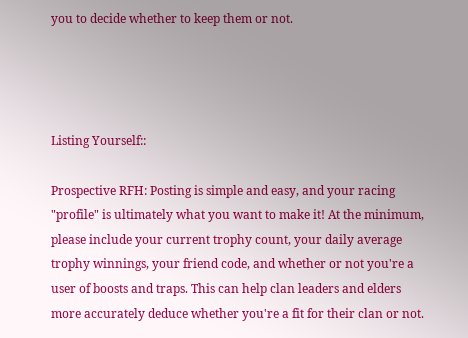you to decide whether to keep them or not.




Listing Yourself::

Prospective RFH: Posting is simple and easy, and your racing "profile" is ultimately what you want to make it! At the minimum, please include your current trophy count, your daily average trophy winnings, your friend code, and whether or not you're a user of boosts and traps. This can help clan leaders and elders more accurately deduce whether you're a fit for their clan or not.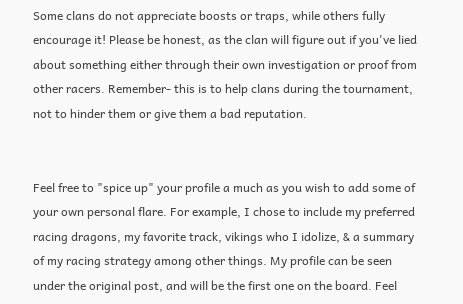Some clans do not appreciate boosts or traps, while others fully encourage it! Please be honest, as the clan will figure out if you've lied about something either through their own investigation or proof from other racers. Remember- this is to help clans during the tournament, not to hinder them or give them a bad reputation.


Feel free to "spice up" your profile a much as you wish to add some of your own personal flare. For example, I chose to include my preferred racing dragons, my favorite track, vikings who I idolize, & a summary of my racing strategy among other things. My profile can be seen under the original post, and will be the first one on the board. Feel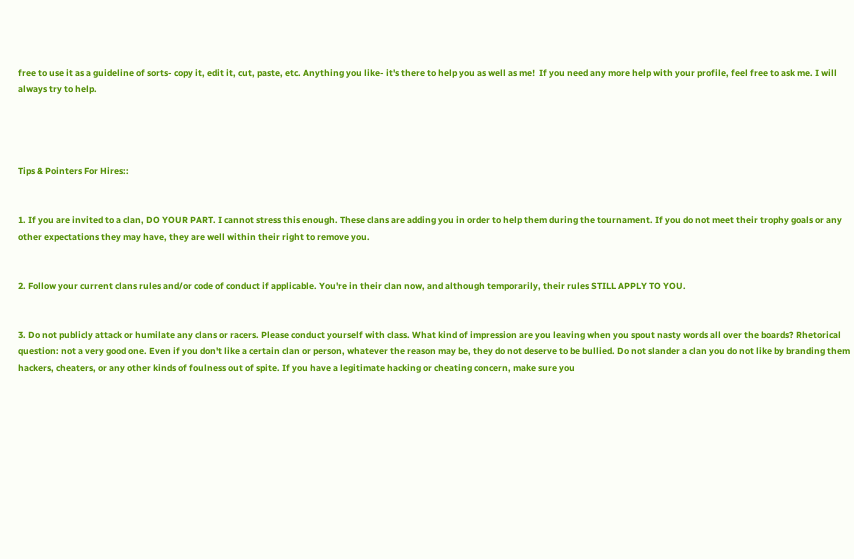free to use it as a guideline of sorts- copy it, edit it, cut, paste, etc. Anything you like- it's there to help you as well as me!  If you need any more help with your profile, feel free to ask me. I will always try to help.




Tips & Pointers For Hires::


1. If you are invited to a clan, DO YOUR PART. I cannot stress this enough. These clans are adding you in order to help them during the tournament. If you do not meet their trophy goals or any other expectations they may have, they are well within their right to remove you.


2. Follow your current clans rules and/or code of conduct if applicable. You're in their clan now, and although temporarily, their rules STILL APPLY TO YOU.


3. Do not publicly attack or humilate any clans or racers. Please conduct yourself with class. What kind of impression are you leaving when you spout nasty words all over the boards? Rhetorical question: not a very good one. Even if you don't like a certain clan or person, whatever the reason may be, they do not deserve to be bullied. Do not slander a clan you do not like by branding them hackers, cheaters, or any other kinds of foulness out of spite. If you have a legitimate hacking or cheating concern, make sure you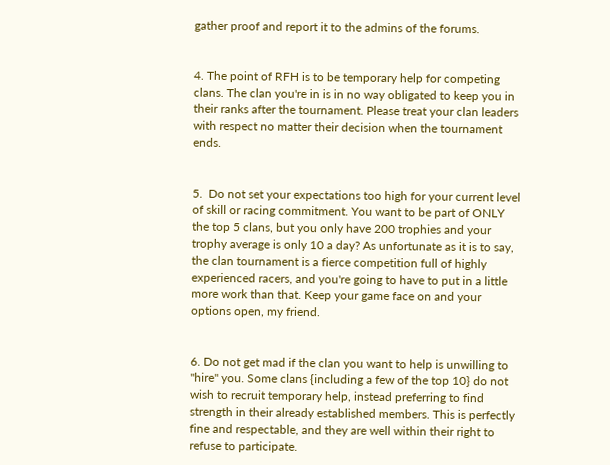gather proof and report it to the admins of the forums.


4. The point of RFH is to be temporary help for competing clans. The clan you're in is in no way obligated to keep you in their ranks after the tournament. Please treat your clan leaders with respect no matter their decision when the tournament ends.


5.  Do not set your expectations too high for your current level of skill or racing commitment. You want to be part of ONLY the top 5 clans, but you only have 200 trophies and your trophy average is only 10 a day? As unfortunate as it is to say, the clan tournament is a fierce competition full of highly experienced racers, and you're going to have to put in a little more work than that. Keep your game face on and your options open, my friend.


6. Do not get mad if the clan you want to help is unwilling to "hire" you. Some clans {including a few of the top 10} do not wish to recruit temporary help, instead preferring to find strength in their already established members. This is perfectly fine and respectable, and they are well within their right to refuse to participate.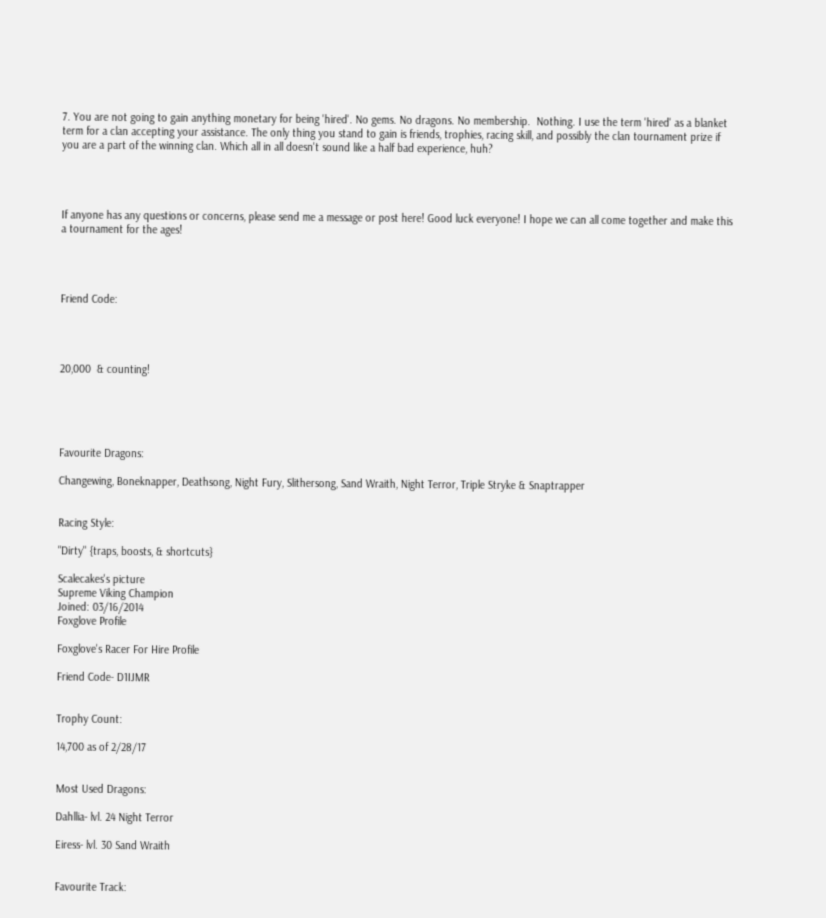7. You are not going to gain anything monetary for being 'hired'. No gems. No dragons. No membership.  Nothing. I use the term 'hired' as a blanket term for a clan accepting your assistance. The only thing you stand to gain is friends, trophies, racing skill, and possibly the clan tournament prize if you are a part of the winning clan. Which all in all doesn't sound like a half bad experience, huh?




If anyone has any questions or concerns, please send me a message or post here! Good luck everyone! I hope we can all come together and make this a tournament for the ages!




Friend Code:




20,000  & counting!





Favourite Dragons:

Changewing, Boneknapper, Deathsong, Night Fury, Slithersong, Sand Wraith, Night Terror, Triple Stryke & Snaptrapper


Racing Style:

"Dirty" {traps, boosts, & shortcuts}

Scalecakes's picture
Supreme Viking Champion
Joined: 03/16/2014
Foxglove Profile

Foxglove's Racer For Hire Profile

Friend Code- D1IJMR


Trophy Count:

14,700 as of 2/28/17


Most Used Dragons:

Dahllia- lvl. 24 Night Terror

Eiress- lvl. 30 Sand Wraith


Favourite Track: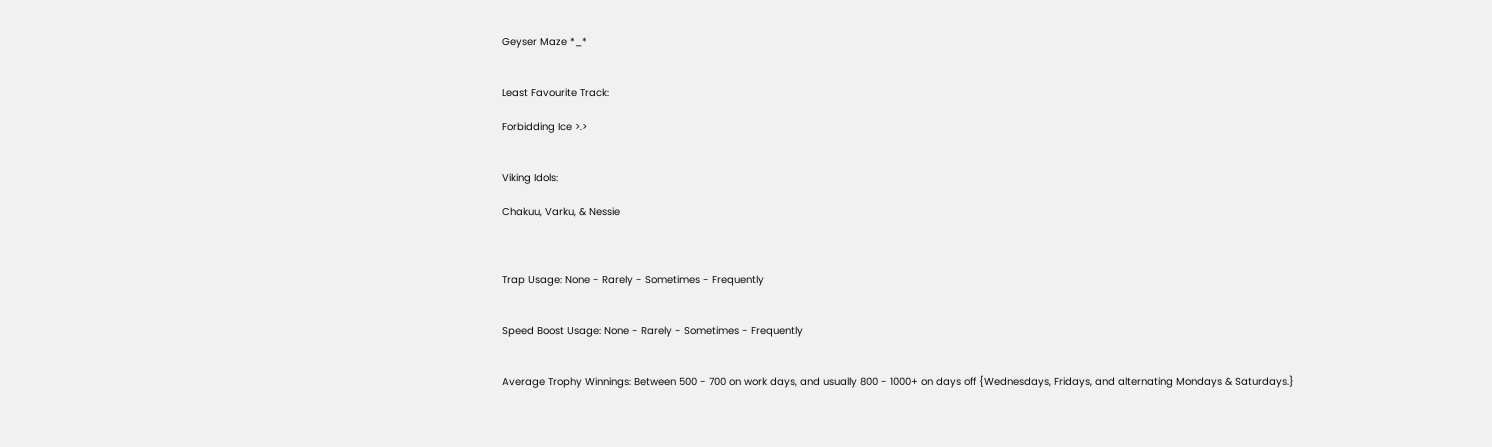Geyser Maze *_*


Least Favourite Track:

Forbidding Ice >.>


Viking Idols:

Chakuu, Varku, & Nessie



Trap Usage: None - Rarely - Sometimes - Frequently


Speed Boost Usage: None - Rarely - Sometimes - Frequently


Average Trophy Winnings: Between 500 - 700 on work days, and usually 800 - 1000+ on days off {Wednesdays, Fridays, and alternating Mondays & Saturdays.}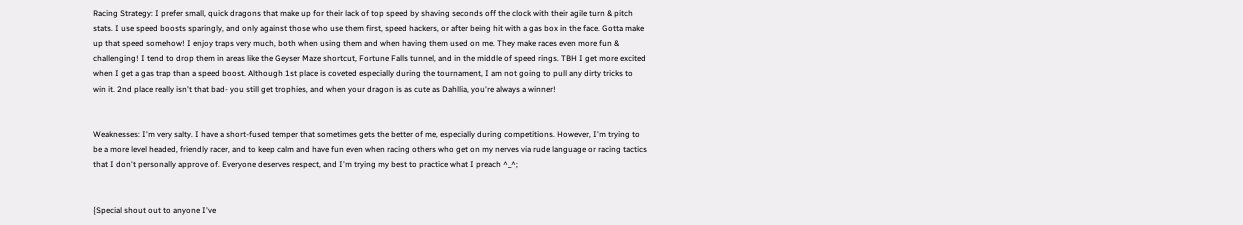Racing Strategy: I prefer small, quick dragons that make up for their lack of top speed by shaving seconds off the clock with their agile turn & pitch stats. I use speed boosts sparingly, and only against those who use them first, speed hackers, or after being hit with a gas box in the face. Gotta make up that speed somehow! I enjoy traps very much, both when using them and when having them used on me. They make races even more fun & challenging! I tend to drop them in areas like the Geyser Maze shortcut, Fortune Falls tunnel, and in the middle of speed rings. TBH I get more excited when I get a gas trap than a speed boost. Although 1st place is coveted especially during the tournament, I am not going to pull any dirty tricks to win it. 2nd place really isn't that bad- you still get trophies, and when your dragon is as cute as Dahllia, you're always a winner!


Weaknesses: I'm very salty. I have a short-fused temper that sometimes gets the better of me, especially during competitions. However, I'm trying to be a more level headed, friendly racer, and to keep calm and have fun even when racing others who get on my nerves via rude language or racing tactics that I don't personally approve of. Everyone deserves respect, and I'm trying my best to practice what I preach ^_^;


{Special shout out to anyone I've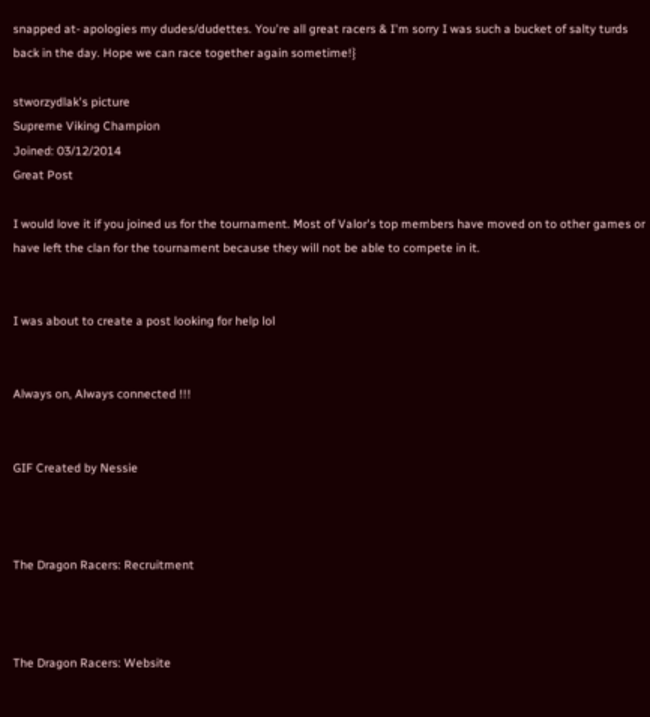snapped at- apologies my dudes/dudettes. You're all great racers & I'm sorry I was such a bucket of salty turds back in the day. Hope we can race together again sometime!}

stworzydlak's picture
Supreme Viking Champion
Joined: 03/12/2014
Great Post

I would love it if you joined us for the tournament. Most of Valor's top members have moved on to other games or have left the clan for the tournament because they will not be able to compete in it.


I was about to create a post looking for help lol


Always on, Always connected !!!


GIF Created by Nessie



The Dragon Racers: Recruitment



The Dragon Racers: Website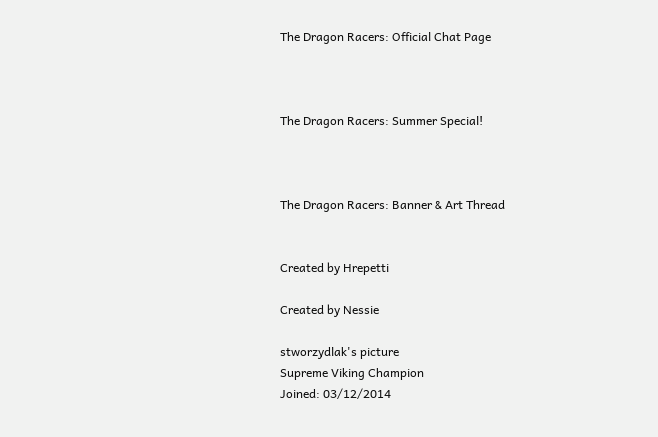The Dragon Racers: Official Chat Page



The Dragon Racers: Summer Special!



The Dragon Racers: Banner & Art Thread


Created by Hrepetti

Created by Nessie

stworzydlak's picture
Supreme Viking Champion
Joined: 03/12/2014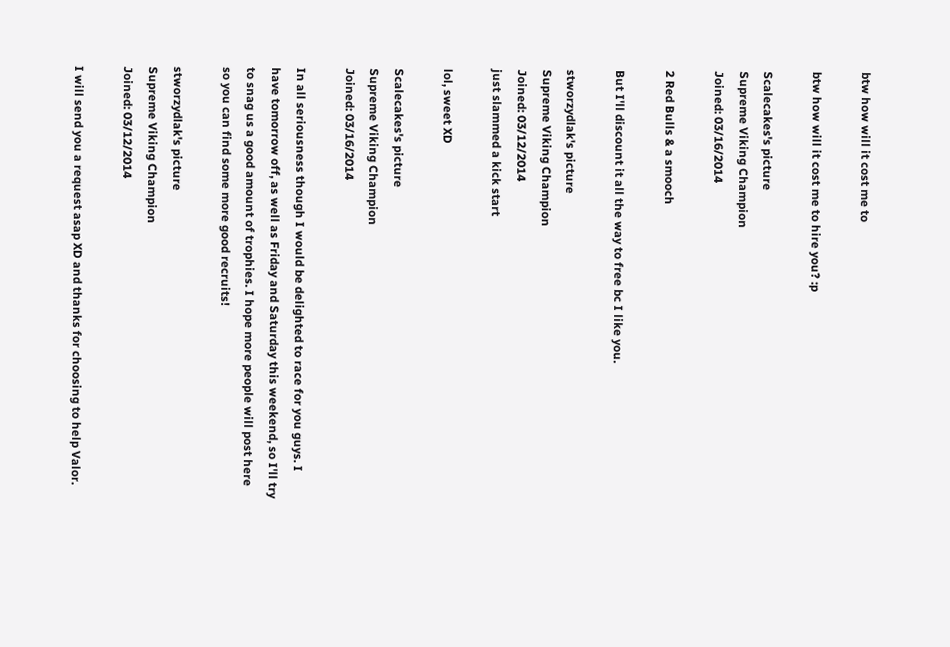btw how will it cost me to

btw how will it cost me to hire you? :p

Scalecakes's picture
Supreme Viking Champion
Joined: 03/16/2014

2 Red Bulls & a smooch

But I'll discount it all the way to free bc I like you.

stworzydlak's picture
Supreme Viking Champion
Joined: 03/12/2014
just slammed a kick start

lol, sweet XD

Scalecakes's picture
Supreme Viking Champion
Joined: 03/16/2014

In all seriousness though I would be delighted to race for you guys. I have tomorrow off, as well as Friday and Saturday this weekend, so I'll try to snag us a good amount of trophies. I hope more people will post here so you can find some more good recruits!

stworzydlak's picture
Supreme Viking Champion
Joined: 03/12/2014

I will send you a request asap XD and thanks for choosing to help Valor.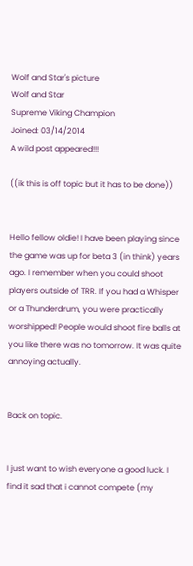Wolf and Star's picture
Wolf and Star
Supreme Viking Champion
Joined: 03/14/2014
A wild post appeared!!!

((ik this is off topic but it has to be done))


Hello fellow oldie! I have been playing since the game was up for beta 3 (in think) years ago. I remember when you could shoot players outside of TRR. If you had a Whisper or a Thunderdrum, you were practically worshipped! People would shoot fire balls at you like there was no tomorrow. It was quite annoying actually.


Back on topic.


I just want to wish everyone a good luck. I find it sad that i cannot compete (my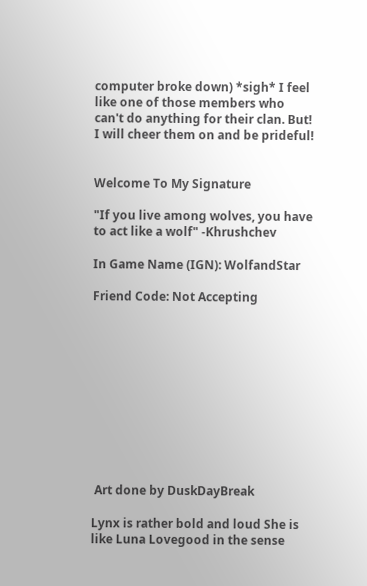computer broke down) *sigh* I feel like one of those members who can't do anything for their clan. But! I will cheer them on and be prideful!


Welcome To My Signature

"If you live among wolves, you have to act like a wolf" -Khrushchev

In Game Name (IGN): WolfandStar

Friend Code: Not Accepting











 Art done by DuskDayBreak

Lynx is rather bold and loud She is like Luna Lovegood in the sense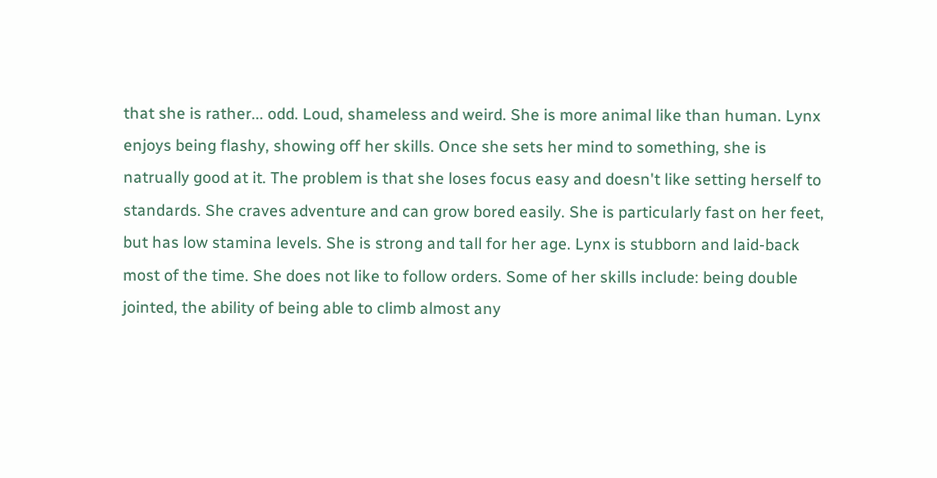that she is rather... odd. Loud, shameless and weird. She is more animal like than human. Lynx enjoys being flashy, showing off her skills. Once she sets her mind to something, she is natrually good at it. The problem is that she loses focus easy and doesn't like setting herself to standards. She craves adventure and can grow bored easily. She is particularly fast on her feet, but has low stamina levels. She is strong and tall for her age. Lynx is stubborn and laid-back most of the time. She does not like to follow orders. Some of her skills include: being double jointed, the ability of being able to climb almost any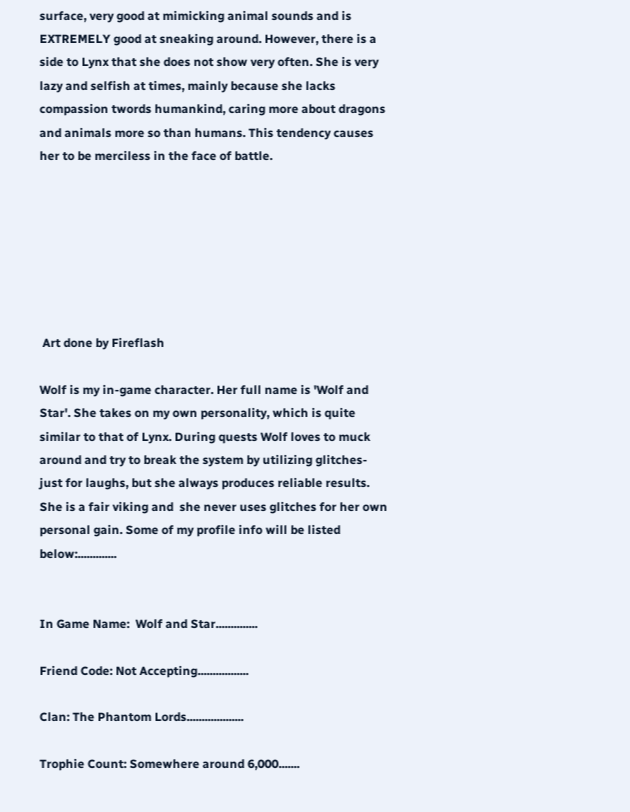surface, very good at mimicking animal sounds and is EXTREMELY good at sneaking around. However, there is a side to Lynx that she does not show very often. She is very lazy and selfish at times, mainly because she lacks compassion twords humankind, caring more about dragons and animals more so than humans. This tendency causes her to be merciless in the face of battle.







 Art done by Fireflash

Wolf is my in-game character. Her full name is 'Wolf and Star'. She takes on my own personality, which is quite similar to that of Lynx. During quests Wolf loves to muck around and try to break the system by utilizing glitches- just for laughs, but she always produces reliable results. She is a fair viking and  she never uses glitches for her own personal gain. Some of my profile info will be listed below:.............


In Game Name:  Wolf and Star..............

Friend Code: Not Accepting.................

Clan: The Phantom Lords...................

Trophie Count: Somewhere around 6,000.......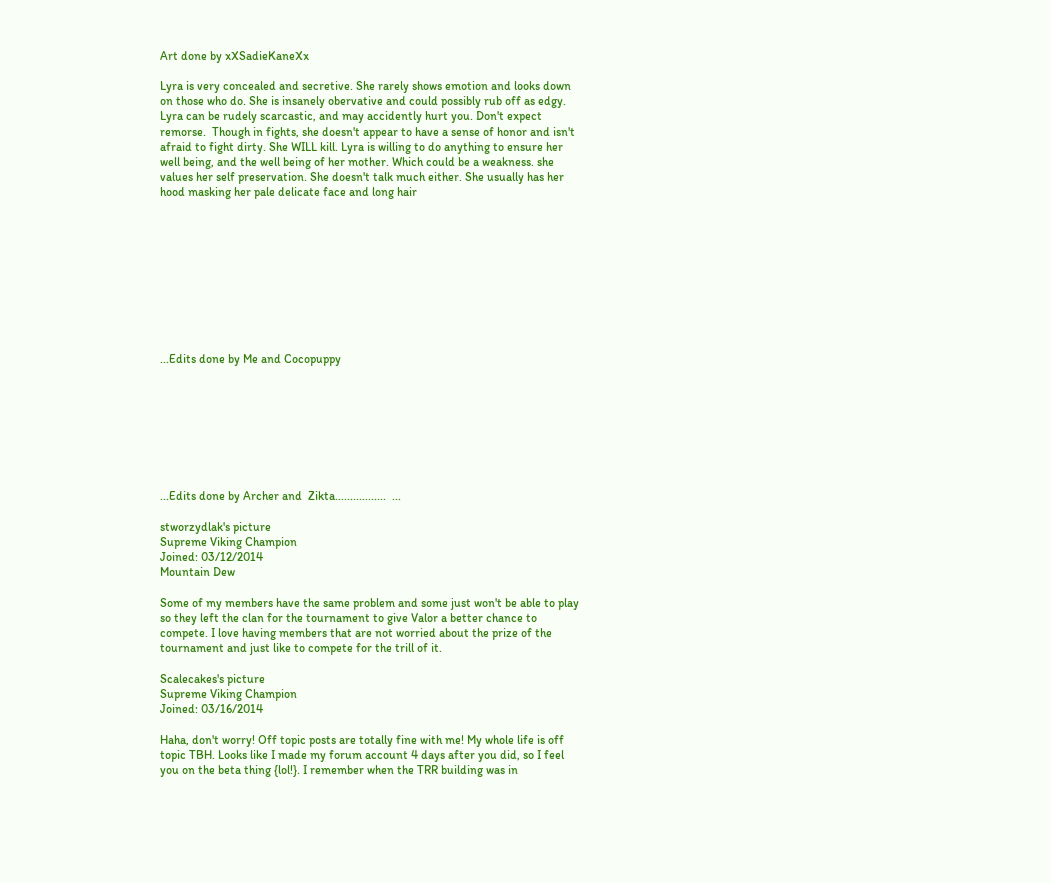Art done by xXSadieKaneXx

Lyra is very concealed and secretive. She rarely shows emotion and looks down on those who do. She is insanely obervative and could possibly rub off as edgy. Lyra can be rudely scarcastic, and may accidently hurt you. Don't expect remorse.  Though in fights, she doesn't appear to have a sense of honor and isn't afraid to fight dirty. She WILL kill. Lyra is willing to do anything to ensure her well being, and the well being of her mother. Which could be a weakness. she values her self preservation. She doesn't talk much either. She usually has her hood masking her pale delicate face and long hair










...Edits done by Me and Cocopuppy








...Edits done by Archer and  Zikta.................  ...

stworzydlak's picture
Supreme Viking Champion
Joined: 03/12/2014
Mountain Dew

Some of my members have the same problem and some just won't be able to play so they left the clan for the tournament to give Valor a better chance to compete. I love having members that are not worried about the prize of the tournament and just like to compete for the trill of it.

Scalecakes's picture
Supreme Viking Champion
Joined: 03/16/2014

Haha, don't worry! Off topic posts are totally fine with me! My whole life is off topic TBH. Looks like I made my forum account 4 days after you did, so I feel you on the beta thing {lol!}. I remember when the TRR building was in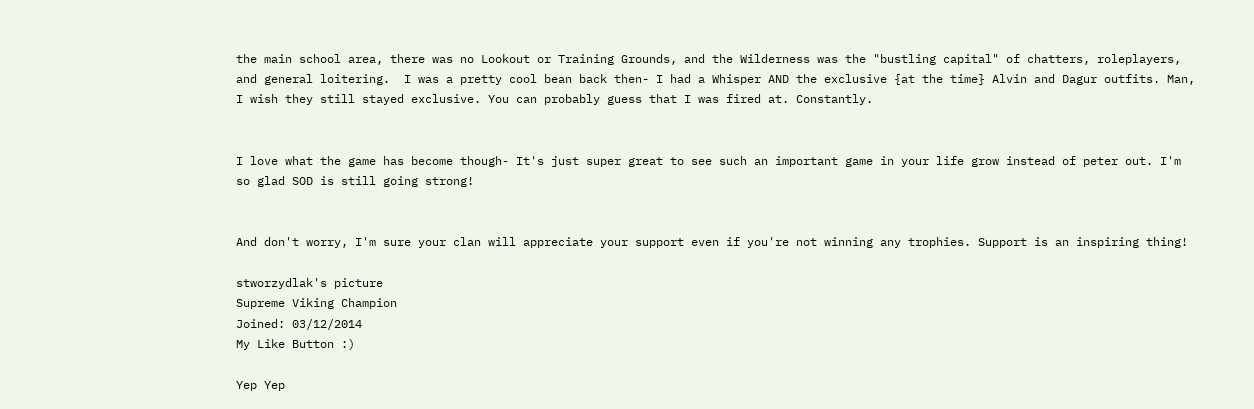the main school area, there was no Lookout or Training Grounds, and the Wilderness was the "bustling capital" of chatters, roleplayers, and general loitering.  I was a pretty cool bean back then- I had a Whisper AND the exclusive {at the time} Alvin and Dagur outfits. Man, I wish they still stayed exclusive. You can probably guess that I was fired at. Constantly.


I love what the game has become though- It's just super great to see such an important game in your life grow instead of peter out. I'm so glad SOD is still going strong!


And don't worry, I'm sure your clan will appreciate your support even if you're not winning any trophies. Support is an inspiring thing!

stworzydlak's picture
Supreme Viking Champion
Joined: 03/12/2014
My Like Button :)

Yep Yep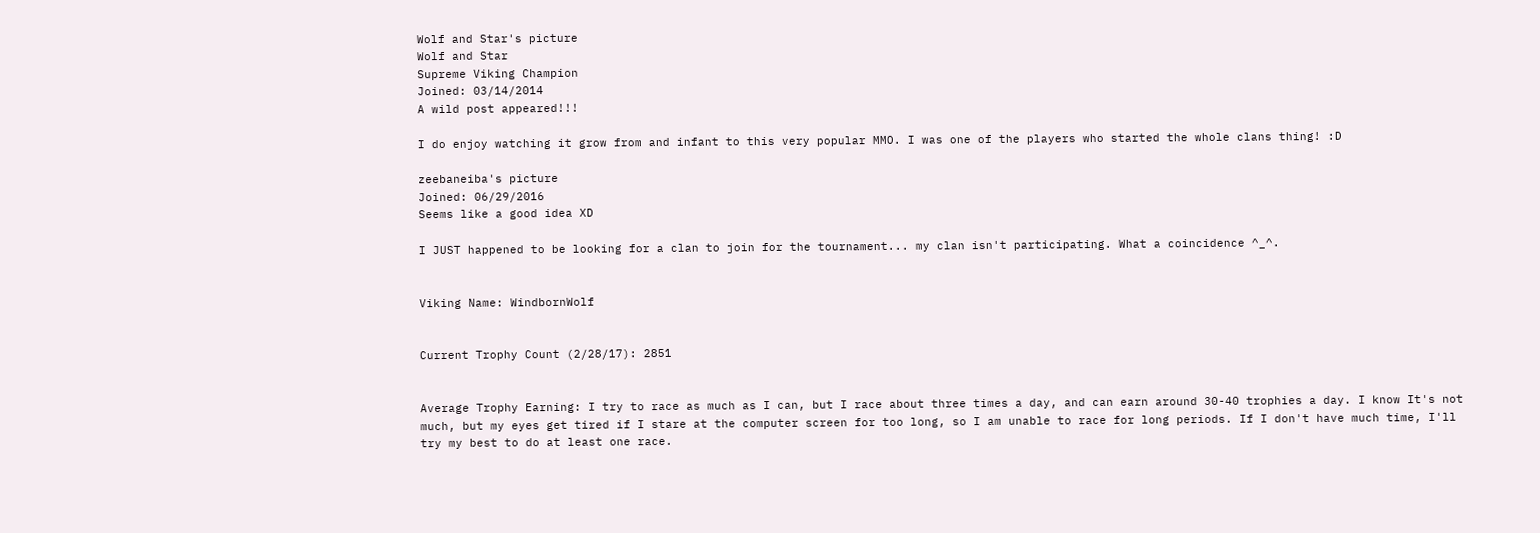Wolf and Star's picture
Wolf and Star
Supreme Viking Champion
Joined: 03/14/2014
A wild post appeared!!!

I do enjoy watching it grow from and infant to this very popular MMO. I was one of the players who started the whole clans thing! :D

zeebaneiba's picture
Joined: 06/29/2016
Seems like a good idea XD

I JUST happened to be looking for a clan to join for the tournament... my clan isn't participating. What a coincidence ^_^.


Viking Name: WindbornWolf


Current Trophy Count (2/28/17): 2851


Average Trophy Earning: I try to race as much as I can, but I race about three times a day, and can earn around 30-40 trophies a day. I know It's not much, but my eyes get tired if I stare at the computer screen for too long, so I am unable to race for long periods. If I don't have much time, I'll try my best to do at least one race.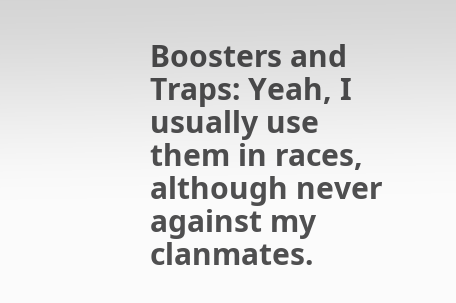Boosters and Traps: Yeah, I usually use them in races, although never against my clanmates.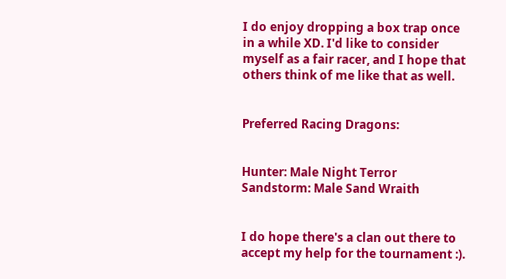I do enjoy dropping a box trap once in a while XD. I'd like to consider myself as a fair racer, and I hope that others think of me like that as well.


Preferred Racing Dragons:


Hunter: Male Night Terror                                                  Sandstorm: Male Sand Wraith


I do hope there's a clan out there to accept my help for the tournament :).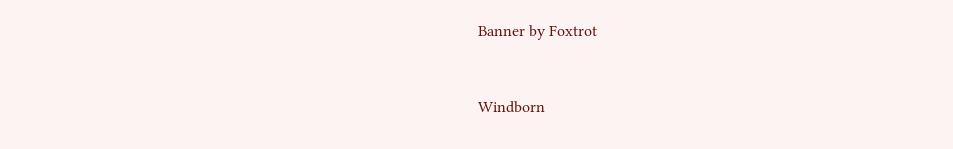Banner by Foxtrot



Windborn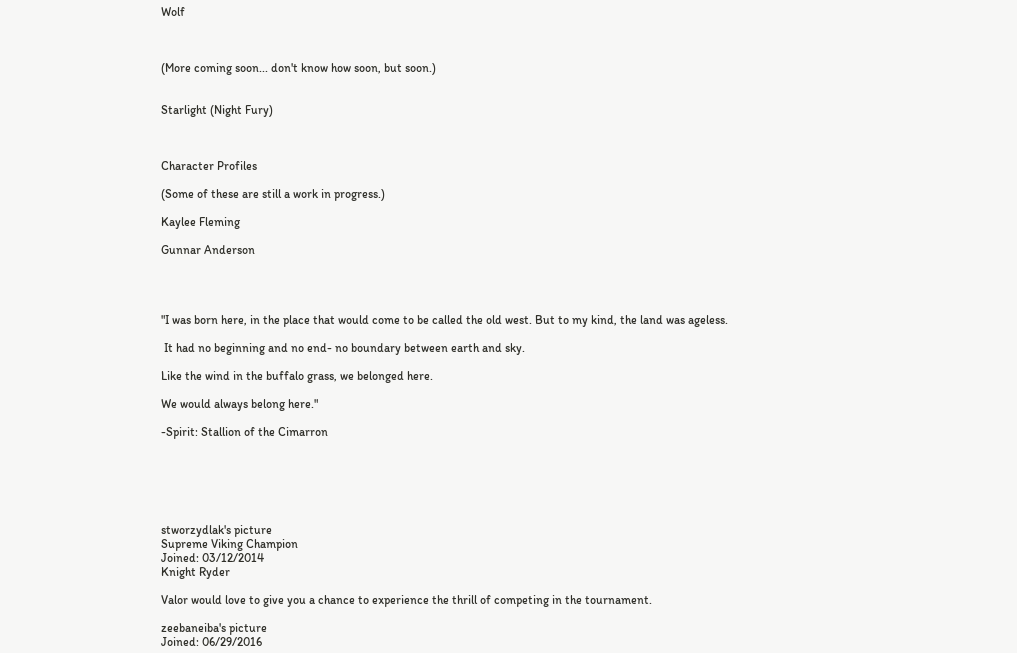Wolf



(More coming soon... don't know how soon, but soon.)


Starlight (Night Fury)



Character Profiles

(Some of these are still a work in progress.)

Kaylee Fleming

Gunnar Anderson




"I was born here, in the place that would come to be called the old west. But to my kind, the land was ageless.

 It had no beginning and no end- no boundary between earth and sky.

Like the wind in the buffalo grass, we belonged here.

We would always belong here."

-Spirit: Stallion of the Cimarron






stworzydlak's picture
Supreme Viking Champion
Joined: 03/12/2014
Knight Ryder

Valor would love to give you a chance to experience the thrill of competing in the tournament.

zeebaneiba's picture
Joined: 06/29/2016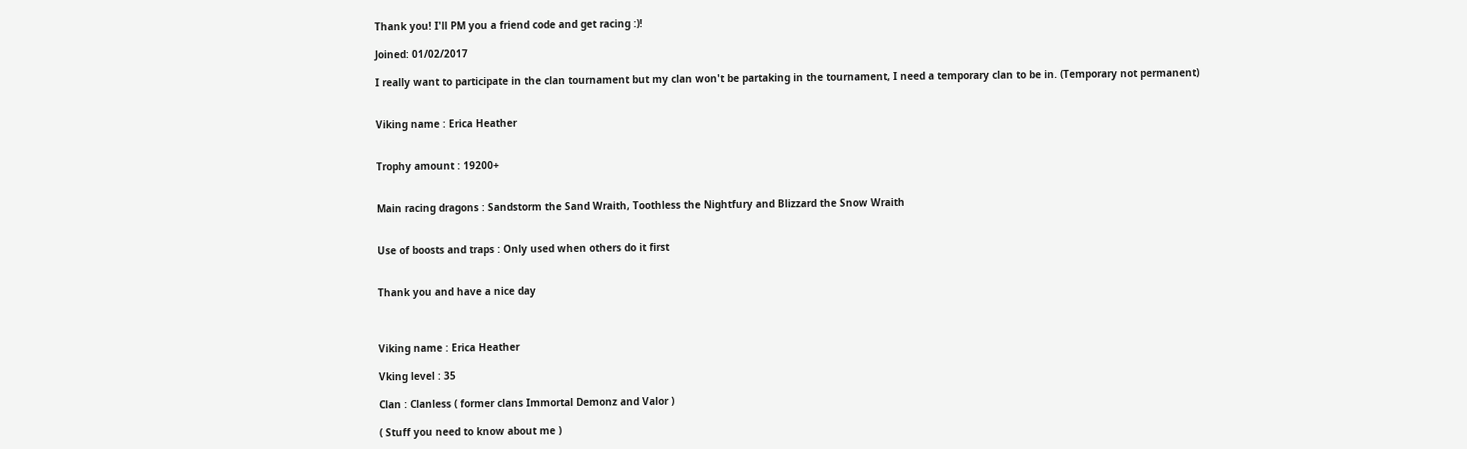Thank you! I'll PM you a friend code and get racing :)!

Joined: 01/02/2017

I really want to participate in the clan tournament but my clan won't be partaking in the tournament, I need a temporary clan to be in. (Temporary not permanent)


Viking name : Erica Heather


Trophy amount : 19200+


Main racing dragons : Sandstorm the Sand Wraith, Toothless the Nightfury and Blizzard the Snow Wraith


Use of boosts and traps : Only used when others do it first


Thank you and have a nice day



Viking name : Erica Heather

Vking level : 35

Clan : Clanless ( former clans Immortal Demonz and Valor )

( Stuff you need to know about me )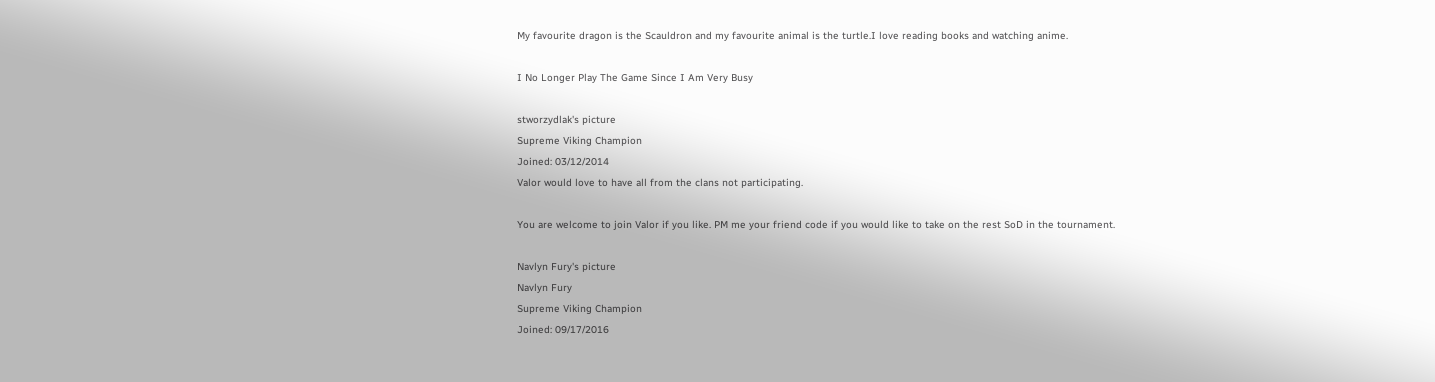My favourite dragon is the Scauldron and my favourite animal is the turtle.I love reading books and watching anime.

I No Longer Play The Game Since I Am Very Busy

stworzydlak's picture
Supreme Viking Champion
Joined: 03/12/2014
Valor would love to have all from the clans not participating.

You are welcome to join Valor if you like. PM me your friend code if you would like to take on the rest SoD in the tournament.

Navlyn Fury's picture
Navlyn Fury
Supreme Viking Champion
Joined: 09/17/2016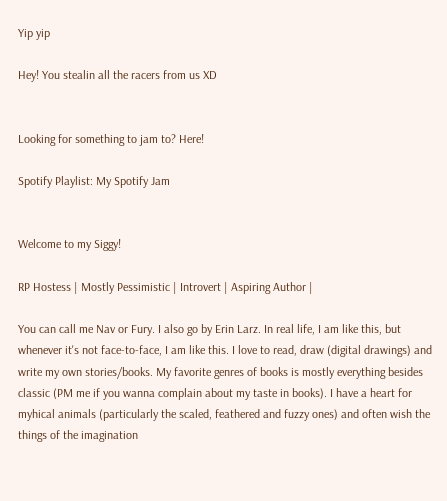Yip yip

Hey! You stealin all the racers from us XD


Looking for something to jam to? Here!

Spotify Playlist: My Spotify Jam


Welcome to my Siggy!

RP Hostess | Mostly Pessimistic | Introvert | Aspiring Author |

You can call me Nav or Fury. I also go by Erin Larz. In real life, I am like this, but whenever it's not face-to-face, I am like this. I love to read, draw (digital drawings) and write my own stories/books. My favorite genres of books is mostly everything besides classic (PM me if you wanna complain about my taste in books). I have a heart for myhical animals (particularly the scaled, feathered and fuzzy ones) and often wish the things of the imagination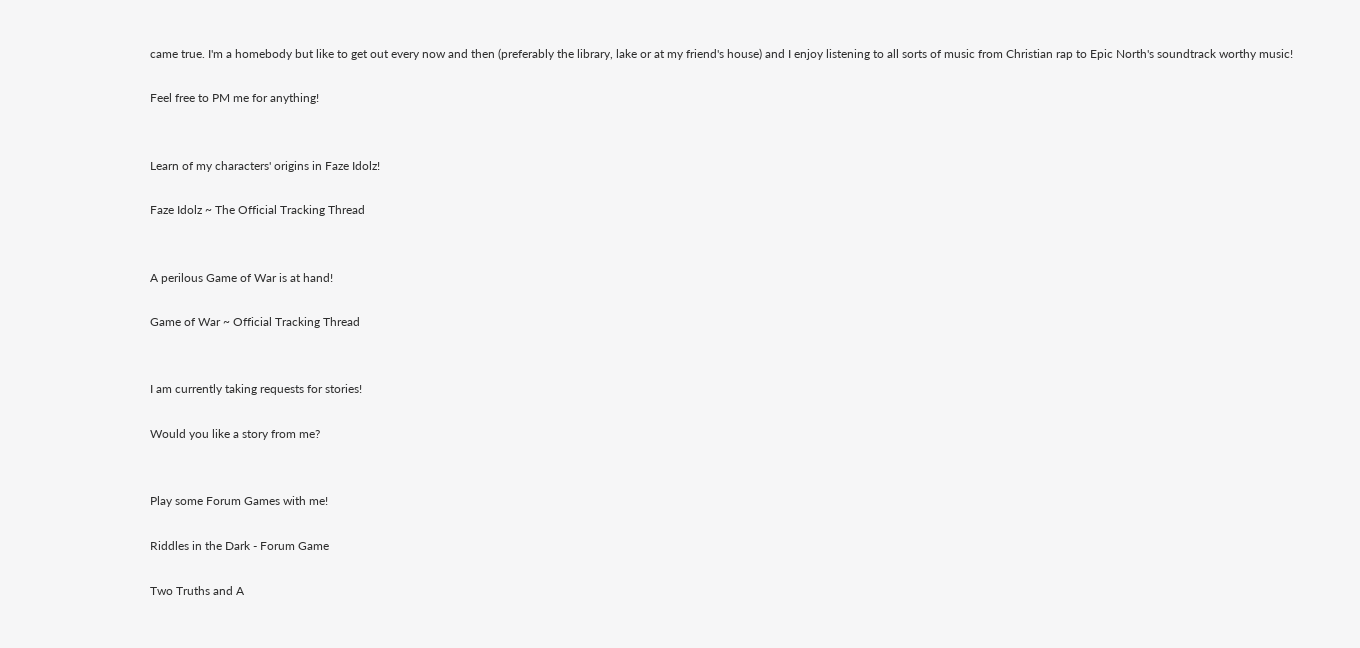came true. I'm a homebody but like to get out every now and then (preferably the library, lake or at my friend's house) and I enjoy listening to all sorts of music from Christian rap to Epic North's soundtrack worthy music!

Feel free to PM me for anything!


Learn of my characters' origins in Faze Idolz!

Faze Idolz ~ The Official Tracking Thread


A perilous Game of War is at hand!

Game of War ~ Official Tracking Thread


I am currently taking requests for stories!

Would you like a story from me?


Play some Forum Games with me!

Riddles in the Dark - Forum Game

Two Truths and A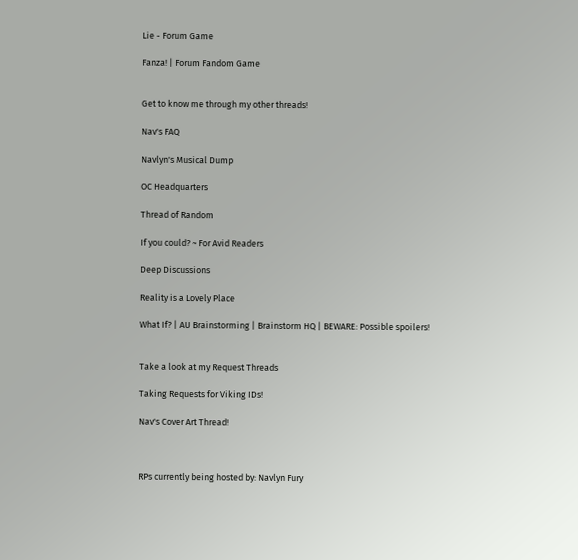Lie - Forum Game

Fanza! | Forum Fandom Game


Get to know me through my other threads!

Nav's FAQ

Navlyn's Musical Dump

OC Headquarters

Thread of Random

If you could? ~ For Avid Readers

Deep Discussions

Reality is a Lovely Place

What If? | AU Brainstorming | Brainstorm HQ | BEWARE: Possible spoilers!


Take a look at my Request Threads

Taking Requests for Viking IDs!

Nav's Cover Art Thread!



RPs currently being hosted by: Navlyn Fury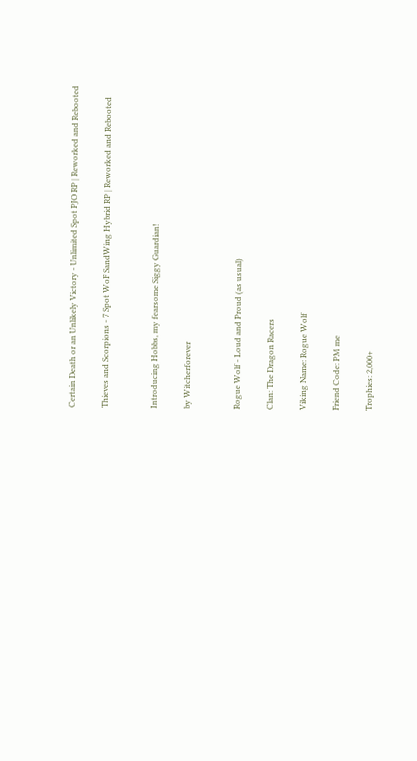Certain Death or an Unlikely Victory - Unlimited Spot PJO RP | Reworked and Rebooted

Thieves and Scorpions - 7 Spot WoF SandWing Hybrid RP | Reworked and Rebooted


Introducing Hobbs, my fearsome Siggy Guardian!

by Witcherforever


Rogue Wolf - Loud and Proud (as usual)

Clan: The Dragon Racers

Viking Name: Rogue Wolf

Friend Code: PM me

Trophies: 2,000+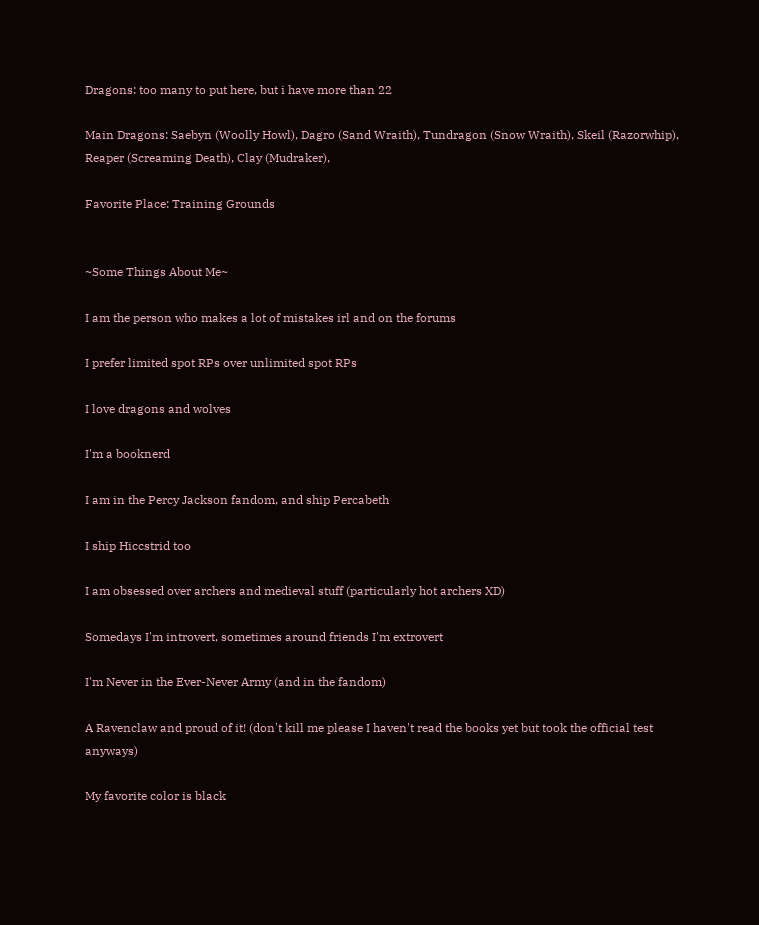Dragons: too many to put here, but i have more than 22

Main Dragons: Saebyn (Woolly Howl), Dagro (Sand Wraith), Tundragon (Snow Wraith), Skeil (Razorwhip), Reaper (Screaming Death), Clay (Mudraker),

Favorite Place: Training Grounds


~Some Things About Me~

I am the person who makes a lot of mistakes irl and on the forums

I prefer limited spot RPs over unlimited spot RPs

I love dragons and wolves

I'm a booknerd

I am in the Percy Jackson fandom, and ship Percabeth

I ship Hiccstrid too

I am obsessed over archers and medieval stuff (particularly hot archers XD)

Somedays I'm introvert, sometimes around friends I'm extrovert

I'm Never in the Ever-Never Army (and in the fandom)

A Ravenclaw and proud of it! (don't kill me please I haven't read the books yet but took the official test anyways)

My favorite color is black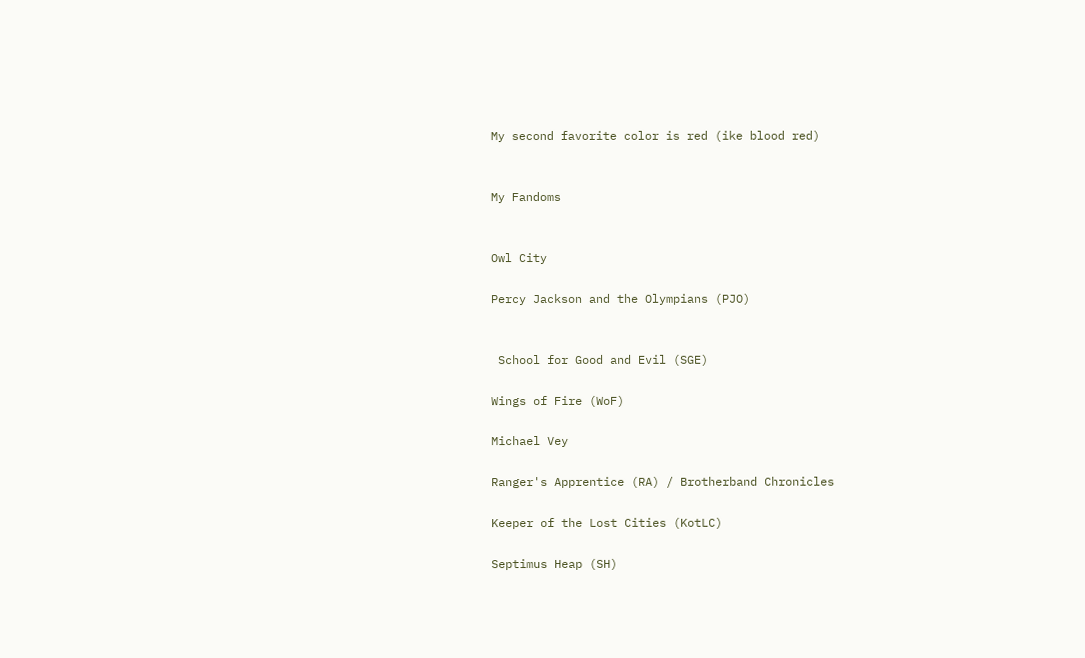My second favorite color is red (ike blood red)


My Fandoms


Owl City

Percy Jackson and the Olympians (PJO)


 School for Good and Evil (SGE)

Wings of Fire (WoF)

Michael Vey

Ranger's Apprentice (RA) / Brotherband Chronicles

Keeper of the Lost Cities (KotLC)

Septimus Heap (SH)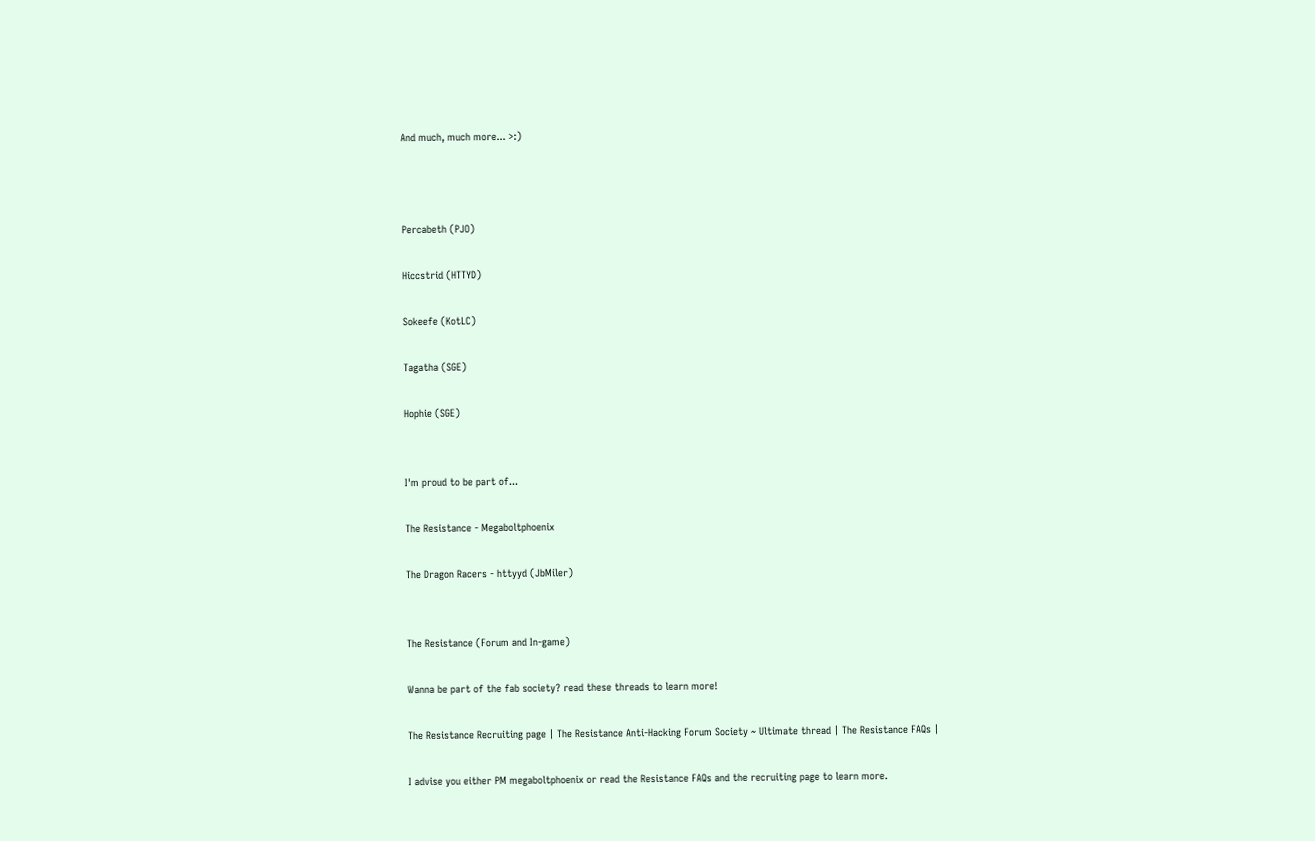And much, much more... >:)



Percabeth (PJO)

Hiccstrid (HTTYD)

Sokeefe (KotLC)

Tagatha (SGE)

Hophie (SGE)


I'm proud to be part of...

The Resistance - Megaboltphoenix

The Dragon Racers - httyyd (JbMiler)


The Resistance (Forum and In-game)

Wanna be part of the fab society? read these threads to learn more!

The Resistance Recruiting page | The Resistance Anti-Hacking Forum Society ~ Ultimate thread | The Resistance FAQs |

I advise you either PM megaboltphoenix or read the Resistance FAQs and the recruiting page to learn more.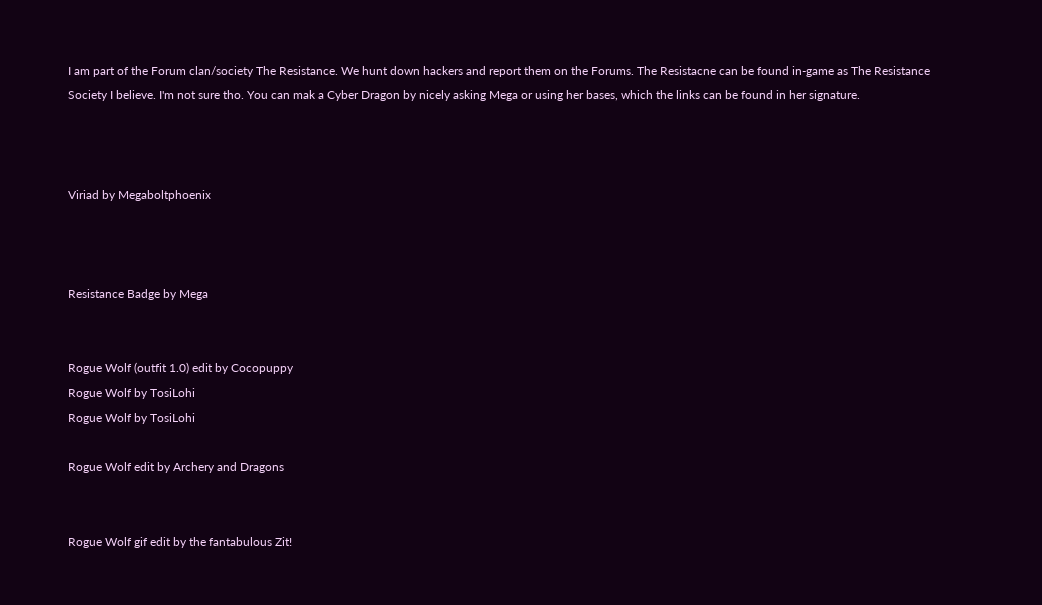I am part of the Forum clan/society The Resistance. We hunt down hackers and report them on the Forums. The Resistacne can be found in-game as The Resistance Society I believe. I'm not sure tho. You can mak a Cyber Dragon by nicely asking Mega or using her bases, which the links can be found in her signature.



Viriad by Megaboltphoenix



Resistance Badge by Mega


Rogue Wolf (outfit 1.0) edit by Cocopuppy
Rogue Wolf by TosiLohi
Rogue Wolf by TosiLohi

Rogue Wolf edit by Archery and Dragons


Rogue Wolf gif edit by the fantabulous Zit!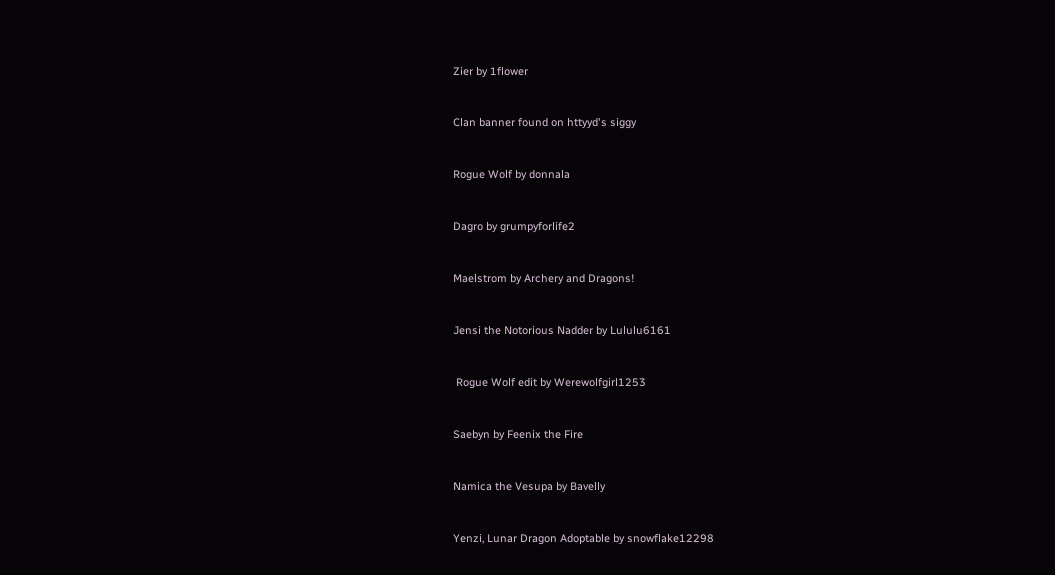Zier by 1flower


Clan banner found on httyyd's siggy


Rogue Wolf by donnala


Dagro by grumpyforlife2


Maelstrom by Archery and Dragons!


Jensi the Notorious Nadder by Lululu6161


 Rogue Wolf edit by Werewolfgirl1253


Saebyn by Feenix the Fire


Namica the Vesupa by Bavelly


Yenzi, Lunar Dragon Adoptable by snowflake12298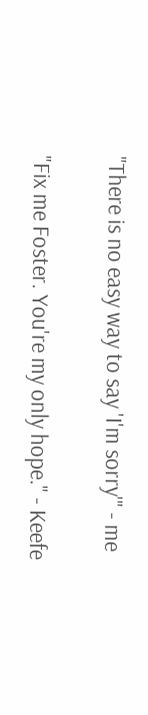"There is no easy way to say 'I'm sorry'" - me

"Fix me Foster. You're my only hope." - Keefe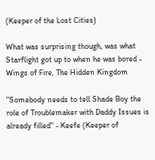(Keeper of the Lost Cities)

What was surprising though, was what Starflight got up to when he was bored - Wings of Fire, The Hidden Kingdom

"Somebody needs to tell Shade Boy the role of Troublemaker with Daddy Issues is already filled" - Keefe (Keeper of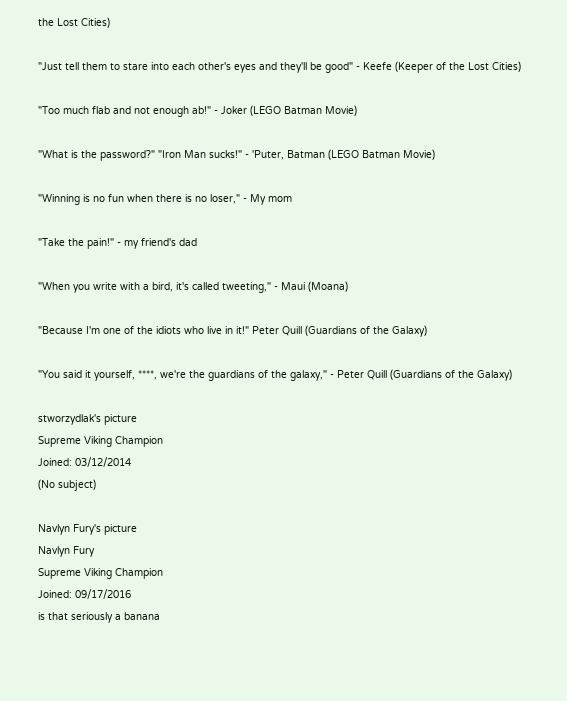the Lost Cities)

"Just tell them to stare into each other's eyes and they'll be good" - Keefe (Keeper of the Lost Cities)

"Too much flab and not enough ab!" - Joker (LEGO Batman Movie)

"What is the password?" "Iron Man sucks!" - 'Puter, Batman (LEGO Batman Movie)

"Winning is no fun when there is no loser," - My mom

"Take the pain!" - my friend's dad

"When you write with a bird, it's called tweeting," - Maui (Moana)

"Because I'm one of the idiots who live in it!" Peter Quill (Guardians of the Galaxy)

"You said it yourself, ****, we're the guardians of the galaxy," - Peter Quill (Guardians of the Galaxy)

stworzydlak's picture
Supreme Viking Champion
Joined: 03/12/2014
(No subject)

Navlyn Fury's picture
Navlyn Fury
Supreme Viking Champion
Joined: 09/17/2016
is that seriously a banana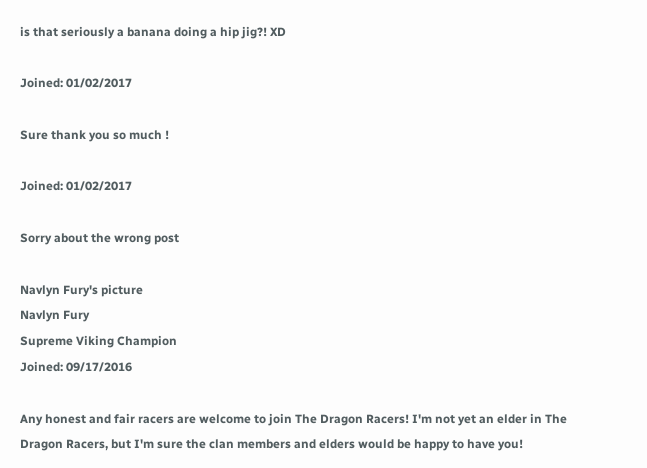is that seriously a banana doing a hip jig?! XD

Joined: 01/02/2017

Sure thank you so much !

Joined: 01/02/2017

Sorry about the wrong post

Navlyn Fury's picture
Navlyn Fury
Supreme Viking Champion
Joined: 09/17/2016

Any honest and fair racers are welcome to join The Dragon Racers! I'm not yet an elder in The Dragon Racers, but I'm sure the clan members and elders would be happy to have you!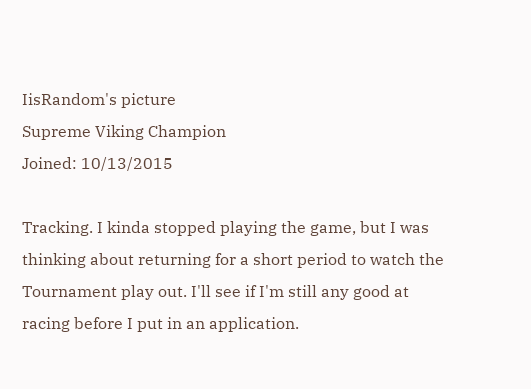IisRandom's picture
Supreme Viking Champion
Joined: 10/13/2015

Tracking. I kinda stopped playing the game, but I was thinking about returning for a short period to watch the Tournament play out. I'll see if I'm still any good at racing before I put in an application.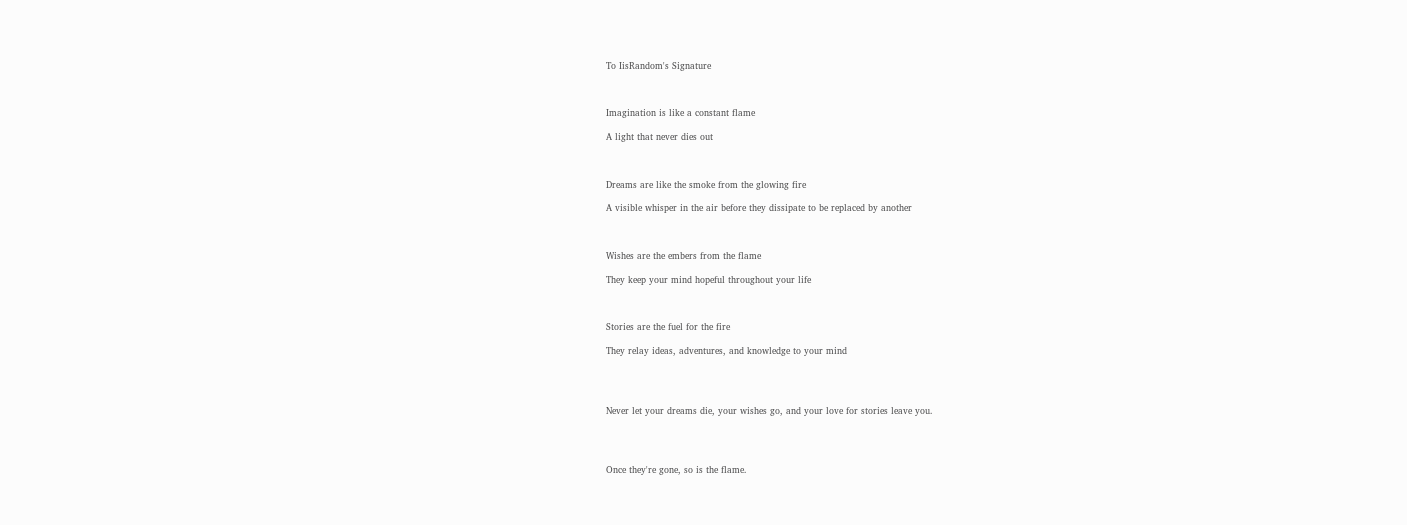To IisRandom's Signature



Imagination is like a constant flame

A light that never dies out



Dreams are like the smoke from the glowing fire

A visible whisper in the air before they dissipate to be replaced by another



Wishes are the embers from the flame

They keep your mind hopeful throughout your life



Stories are the fuel for the fire

They relay ideas, adventures, and knowledge to your mind




Never let your dreams die, your wishes go, and your love for stories leave you.




Once they're gone, so is the flame.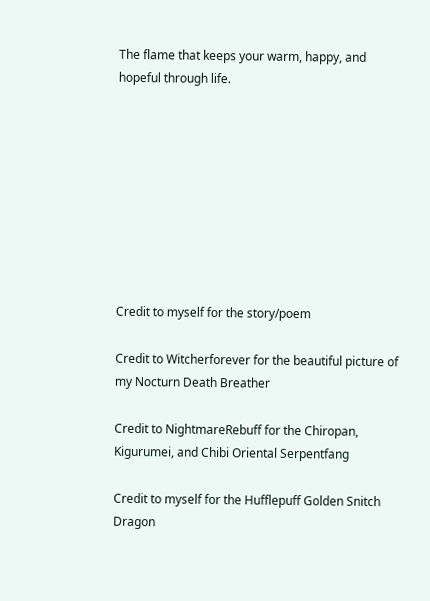The flame that keeps your warm, happy, and hopeful through life.









Credit to myself for the story/poem

Credit to Witcherforever for the beautiful picture of my Nocturn Death Breather

Credit to NightmareRebuff for the Chiropan, Kigurumei, and Chibi Oriental Serpentfang

Credit to myself for the Hufflepuff Golden Snitch Dragon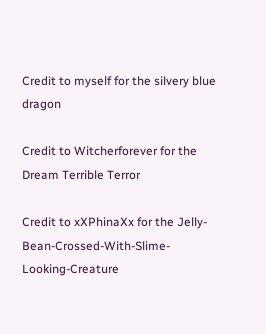Credit to myself for the silvery blue dragon

Credit to Witcherforever for the Dream Terrible Terror

Credit to xXPhinaXx for the Jelly-Bean-Crossed-With-Slime-Looking-Creature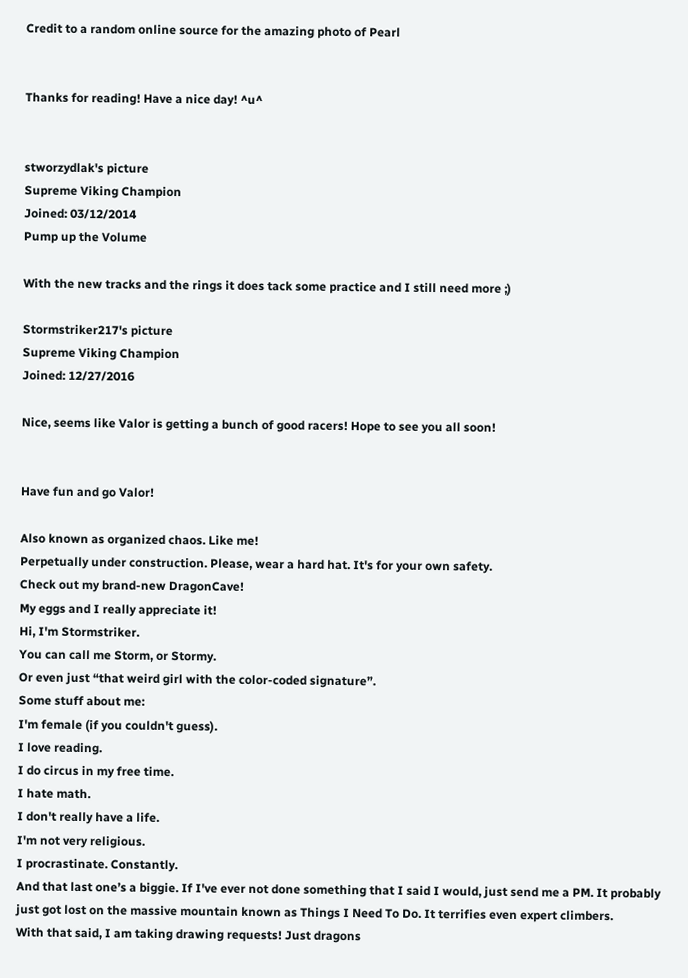Credit to a random online source for the amazing photo of Pearl


Thanks for reading! Have a nice day! ^u^


stworzydlak's picture
Supreme Viking Champion
Joined: 03/12/2014
Pump up the Volume

With the new tracks and the rings it does tack some practice and I still need more ;)

Stormstriker217's picture
Supreme Viking Champion
Joined: 12/27/2016

Nice, seems like Valor is getting a bunch of good racers! Hope to see you all soon!


Have fun and go Valor!

Also known as organized chaos. Like me!
Perpetually under construction. Please, wear a hard hat. It's for your own safety.
Check out my brand-new DragonCave!
My eggs and I really appreciate it!
Hi, I'm Stormstriker.
You can call me Storm, or Stormy.
Or even just “that weird girl with the color-coded signature”.
Some stuff about me:
I'm female (if you couldn't guess).
I love reading.
I do circus in my free time.
I hate math.
I don't really have a life.
I'm not very religious.
I procrastinate. Constantly.
And that last one’s a biggie. If I've ever not done something that I said I would, just send me a PM. It probably just got lost on the massive mountain known as Things I Need To Do. It terrifies even expert climbers.
With that said, I am taking drawing requests! Just dragons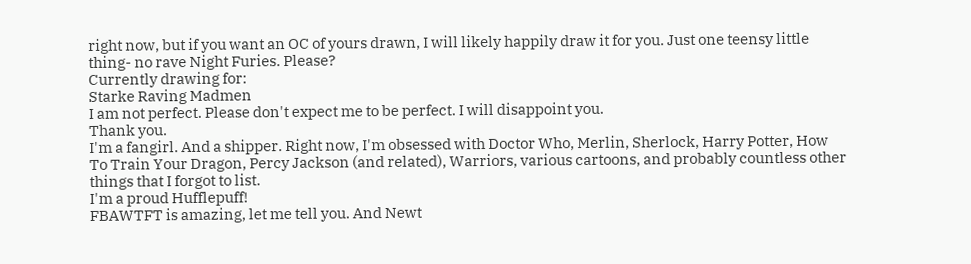right now, but if you want an OC of yours drawn, I will likely happily draw it for you. Just one teensy little thing- no rave Night Furies. Please?
Currently drawing for:
Starke Raving Madmen
I am not perfect. Please don't expect me to be perfect. I will disappoint you.
Thank you.
I'm a fangirl. And a shipper. Right now, I'm obsessed with Doctor Who, Merlin, Sherlock, Harry Potter, How To Train Your Dragon, Percy Jackson (and related), Warriors, various cartoons, and probably countless other things that I forgot to list.
I'm a proud Hufflepuff!
FBAWTFT is amazing, let me tell you. And Newt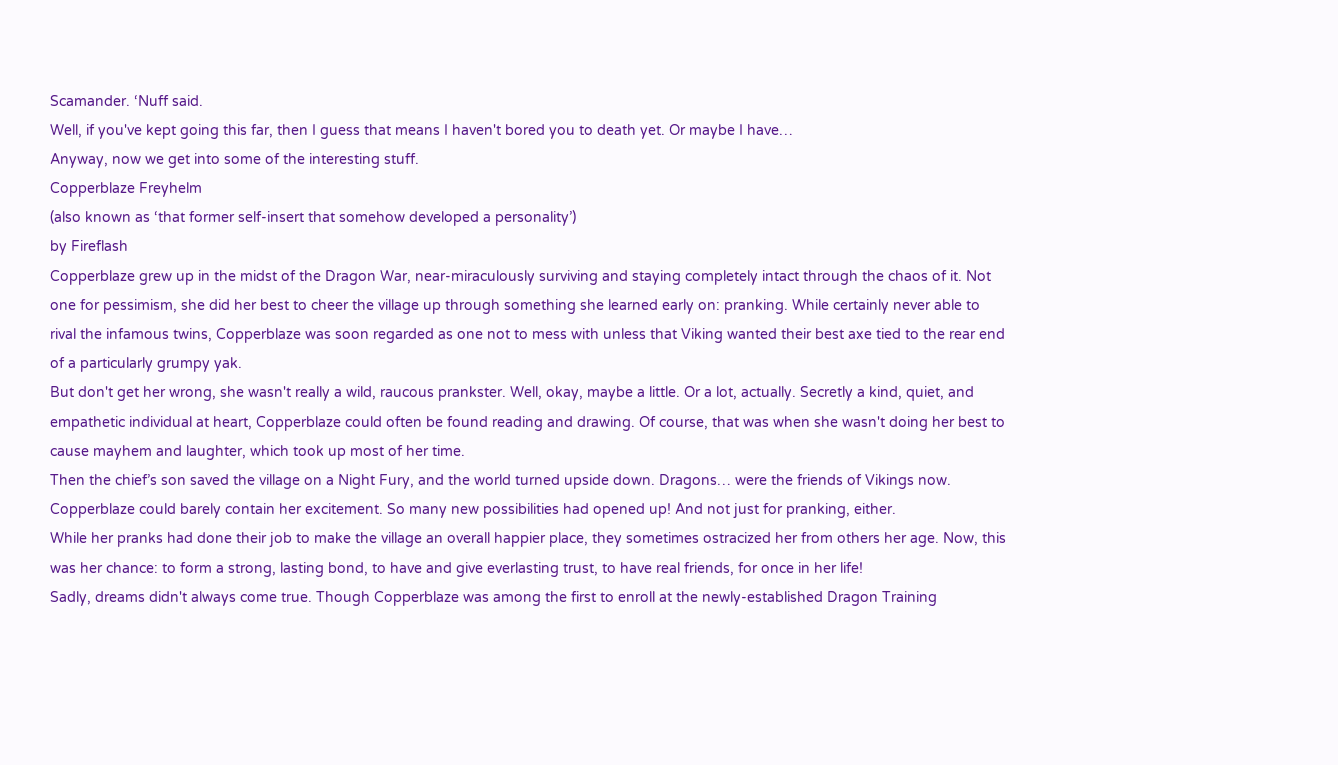Scamander. ‘Nuff said.
Well, if you've kept going this far, then I guess that means I haven't bored you to death yet. Or maybe I have…
Anyway, now we get into some of the interesting stuff.
Copperblaze Freyhelm
(also known as ‘that former self-insert that somehow developed a personality’)
by Fireflash
Copperblaze grew up in the midst of the Dragon War, near-miraculously surviving and staying completely intact through the chaos of it. Not one for pessimism, she did her best to cheer the village up through something she learned early on: pranking. While certainly never able to rival the infamous twins, Copperblaze was soon regarded as one not to mess with unless that Viking wanted their best axe tied to the rear end of a particularly grumpy yak.
But don't get her wrong, she wasn't really a wild, raucous prankster. Well, okay, maybe a little. Or a lot, actually. Secretly a kind, quiet, and empathetic individual at heart, Copperblaze could often be found reading and drawing. Of course, that was when she wasn't doing her best to cause mayhem and laughter, which took up most of her time.
Then the chief’s son saved the village on a Night Fury, and the world turned upside down. Dragons… were the friends of Vikings now. Copperblaze could barely contain her excitement. So many new possibilities had opened up! And not just for pranking, either.
While her pranks had done their job to make the village an overall happier place, they sometimes ostracized her from others her age. Now, this was her chance: to form a strong, lasting bond, to have and give everlasting trust, to have real friends, for once in her life!
Sadly, dreams didn't always come true. Though Copperblaze was among the first to enroll at the newly-established Dragon Training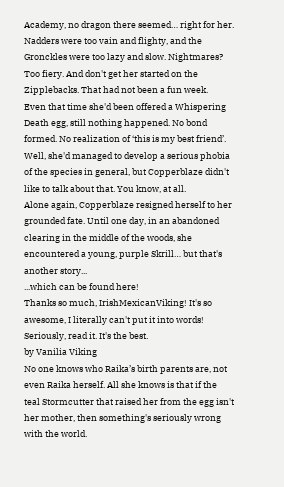Academy, no dragon there seemed… right for her. Nadders were too vain and flighty, and the Gronckles were too lazy and slow. Nightmares? Too fiery. And don't get her started on the Zipplebacks. That had not been a fun week.
Even that time she'd been offered a Whispering Death egg, still nothing happened. No bond formed. No realization of ‘this is my best friend’. Well, she'd managed to develop a serious phobia of the species in general, but Copperblaze didn't like to talk about that. You know, at all.
Alone again, Copperblaze resigned herself to her grounded fate. Until one day, in an abandoned clearing in the middle of the woods, she encountered a young, purple Skrill… but that's another story...
...which can be found here!
Thanks so much, IrishMexicanViking! It's so awesome, I literally can't put it into words!
Seriously, read it. It's the best.
by Vanilia Viking
No one knows who Raika’s birth parents are, not even Raika herself. All she knows is that if the teal Stormcutter that raised her from the egg isn't her mother, then something's seriously wrong with the world.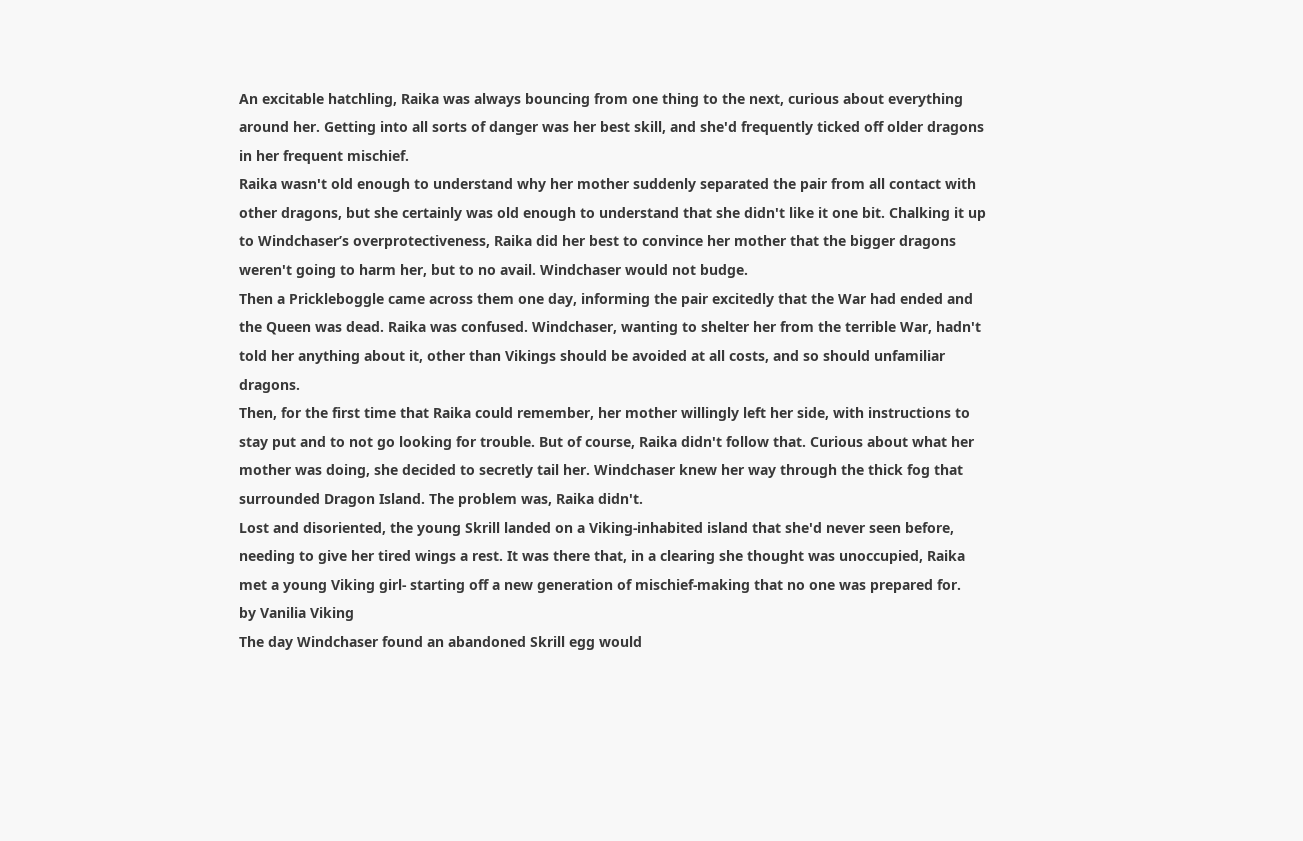An excitable hatchling, Raika was always bouncing from one thing to the next, curious about everything around her. Getting into all sorts of danger was her best skill, and she'd frequently ticked off older dragons in her frequent mischief.
Raika wasn't old enough to understand why her mother suddenly separated the pair from all contact with other dragons, but she certainly was old enough to understand that she didn't like it one bit. Chalking it up to Windchaser’s overprotectiveness, Raika did her best to convince her mother that the bigger dragons weren't going to harm her, but to no avail. Windchaser would not budge.
Then a Prickleboggle came across them one day, informing the pair excitedly that the War had ended and the Queen was dead. Raika was confused. Windchaser, wanting to shelter her from the terrible War, hadn't told her anything about it, other than Vikings should be avoided at all costs, and so should unfamiliar dragons.
Then, for the first time that Raika could remember, her mother willingly left her side, with instructions to stay put and to not go looking for trouble. But of course, Raika didn't follow that. Curious about what her mother was doing, she decided to secretly tail her. Windchaser knew her way through the thick fog that surrounded Dragon Island. The problem was, Raika didn't.
Lost and disoriented, the young Skrill landed on a Viking-inhabited island that she'd never seen before, needing to give her tired wings a rest. It was there that, in a clearing she thought was unoccupied, Raika met a young Viking girl- starting off a new generation of mischief-making that no one was prepared for.
by Vanilia Viking
The day Windchaser found an abandoned Skrill egg would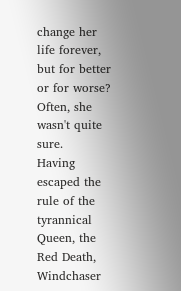change her life forever, but for better or for worse? Often, she wasn't quite sure.
Having escaped the rule of the tyrannical Queen, the Red Death, Windchaser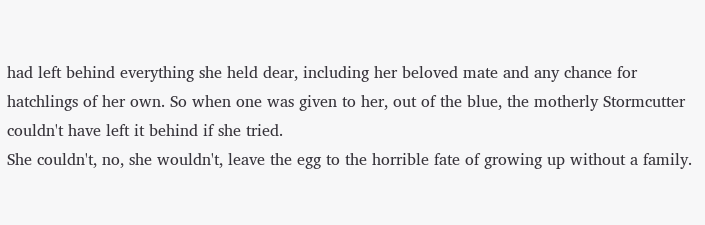had left behind everything she held dear, including her beloved mate and any chance for hatchlings of her own. So when one was given to her, out of the blue, the motherly Stormcutter couldn't have left it behind if she tried.
She couldn't, no, she wouldn't, leave the egg to the horrible fate of growing up without a family.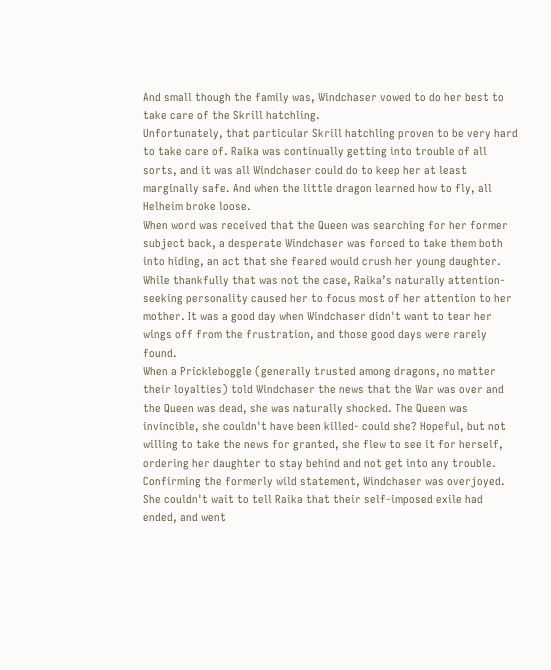And small though the family was, Windchaser vowed to do her best to take care of the Skrill hatchling.
Unfortunately, that particular Skrill hatchling proven to be very hard to take care of. Raika was continually getting into trouble of all sorts, and it was all Windchaser could do to keep her at least marginally safe. And when the little dragon learned how to fly, all Helheim broke loose.
When word was received that the Queen was searching for her former subject back, a desperate Windchaser was forced to take them both into hiding, an act that she feared would crush her young daughter. While thankfully that was not the case, Raika’s naturally attention-seeking personality caused her to focus most of her attention to her mother. It was a good day when Windchaser didn't want to tear her wings off from the frustration, and those good days were rarely found.
When a Prickleboggle (generally trusted among dragons, no matter their loyalties) told Windchaser the news that the War was over and the Queen was dead, she was naturally shocked. The Queen was invincible, she couldn't have been killed- could she? Hopeful, but not willing to take the news for granted, she flew to see it for herself, ordering her daughter to stay behind and not get into any trouble.
Confirming the formerly wild statement, Windchaser was overjoyed. She couldn't wait to tell Raika that their self-imposed exile had ended, and went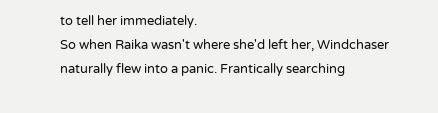to tell her immediately.
So when Raika wasn't where she'd left her, Windchaser naturally flew into a panic. Frantically searching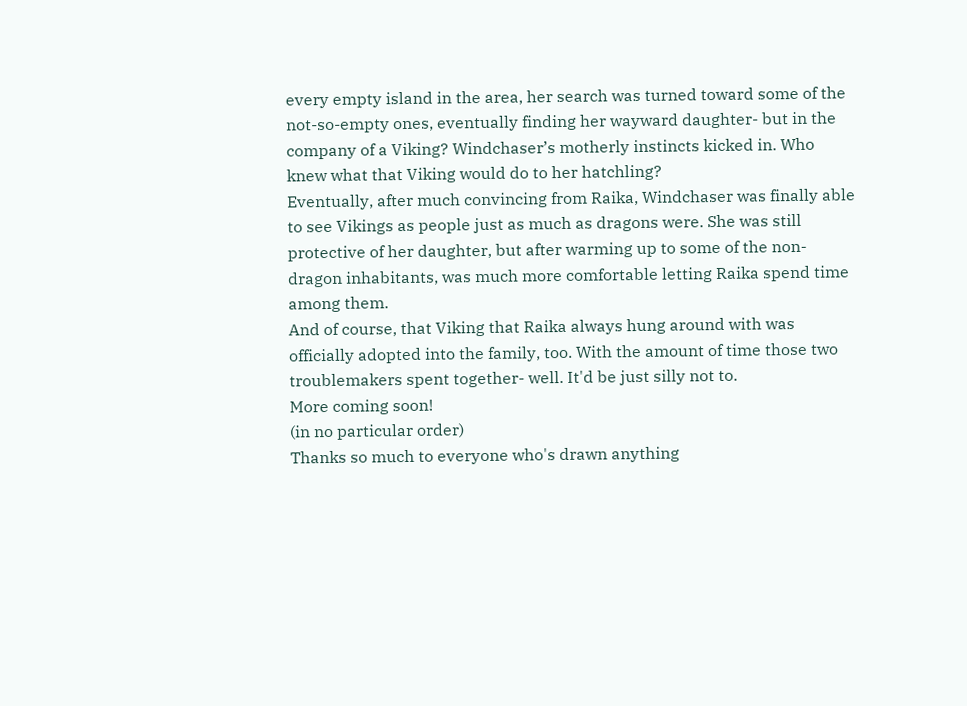every empty island in the area, her search was turned toward some of the not-so-empty ones, eventually finding her wayward daughter- but in the company of a Viking? Windchaser’s motherly instincts kicked in. Who knew what that Viking would do to her hatchling?
Eventually, after much convincing from Raika, Windchaser was finally able to see Vikings as people just as much as dragons were. She was still protective of her daughter, but after warming up to some of the non-dragon inhabitants, was much more comfortable letting Raika spend time among them.
And of course, that Viking that Raika always hung around with was officially adopted into the family, too. With the amount of time those two troublemakers spent together- well. It'd be just silly not to.
More coming soon!
(in no particular order)
Thanks so much to everyone who's drawn anything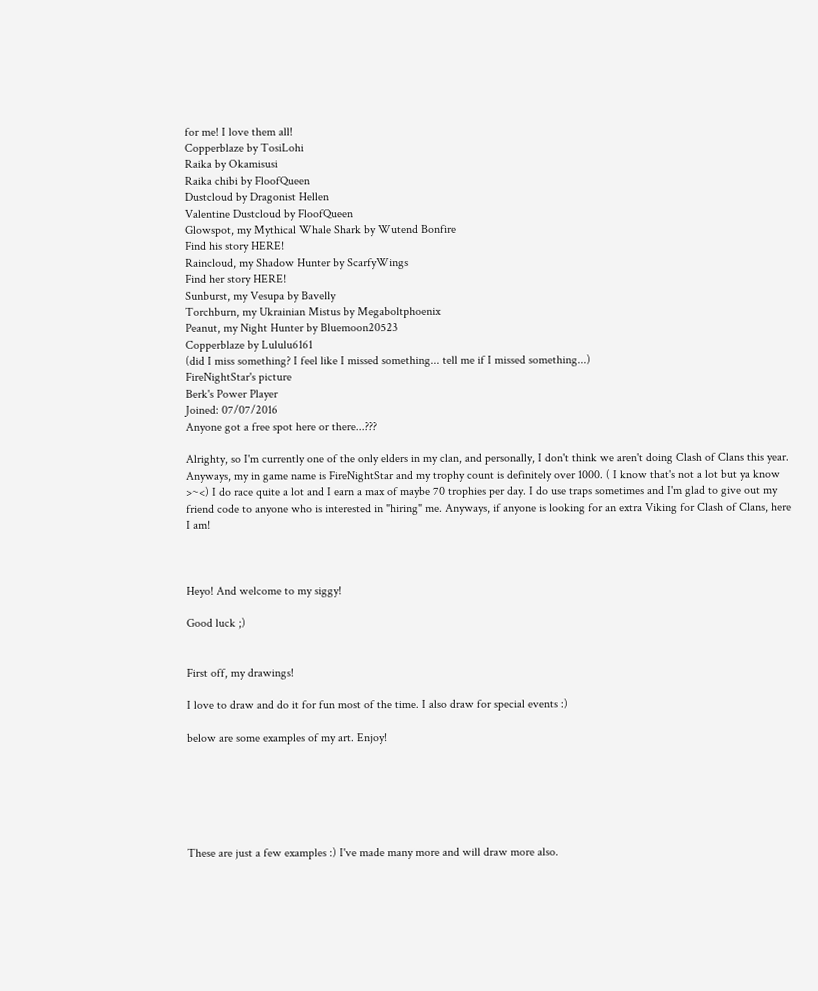for me! I love them all!
Copperblaze by TosiLohi
Raika by Okamisusi
Raika chibi by FloofQueen
Dustcloud by Dragonist Hellen
Valentine Dustcloud by FloofQueen
Glowspot, my Mythical Whale Shark by Wutend Bonfire
Find his story HERE!
Raincloud, my Shadow Hunter by ScarfyWings
Find her story HERE!
Sunburst, my Vesupa by Bavelly
Torchburn, my Ukrainian Mistus by Megaboltphoenix
Peanut, my Night Hunter by Bluemoon20523
Copperblaze by Lululu6161
(did I miss something? I feel like I missed something... tell me if I missed something...)
FireNightStar's picture
Berk's Power Player
Joined: 07/07/2016
Anyone got a free spot here or there...???

Alrighty, so I'm currently one of the only elders in my clan, and personally, I don't think we aren't doing Clash of Clans this year. Anyways, my in game name is FireNightStar and my trophy count is definitely over 1000. ( I know that's not a lot but ya know >~<) I do race quite a lot and I earn a max of maybe 70 trophies per day. I do use traps sometimes and I'm glad to give out my friend code to anyone who is interested in "hiring" me. Anyways, if anyone is looking for an extra Viking for Clash of Clans, here I am!



Heyo! And welcome to my siggy!

Good luck ;)


First off, my drawings!

I love to draw and do it for fun most of the time. I also draw for special events :)

below are some examples of my art. Enjoy!






These are just a few examples :) I've made many more and will draw more also.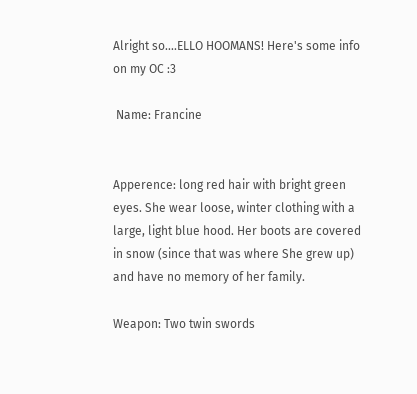Alright so....ELLO HOOMANS! Here's some info on my OC :3

 Name: Francine


Apperence: long red hair with bright green eyes. She wear loose, winter clothing with a large, light blue hood. Her boots are covered in snow (since that was where She grew up) and have no memory of her family.

Weapon: Two twin swords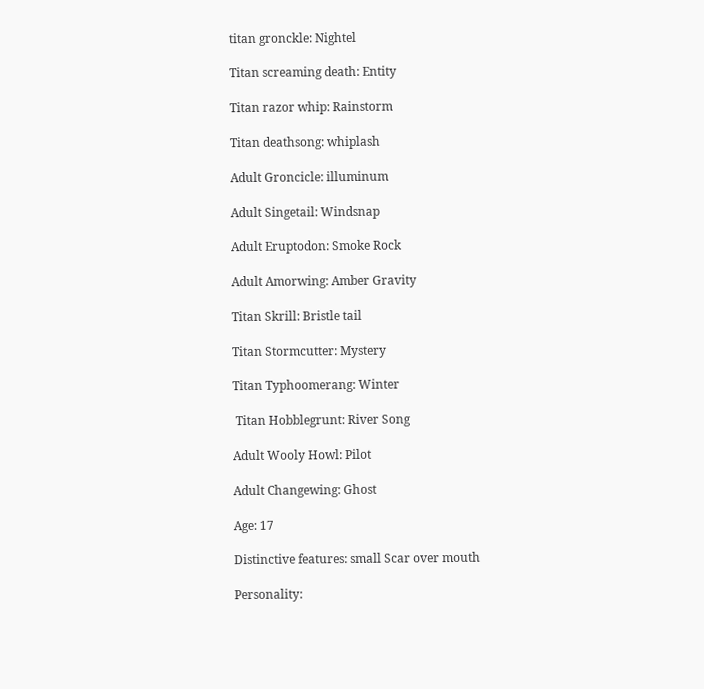titan gronckle: Nightel

Titan screaming death: Entity

Titan razor whip: Rainstorm

Titan deathsong: whiplash

Adult Groncicle: illuminum

Adult Singetail: Windsnap

Adult Eruptodon: Smoke Rock

Adult Amorwing: Amber Gravity

Titan Skrill: Bristle tail

Titan Stormcutter: Mystery

Titan Typhoomerang: Winter

 Titan Hobblegrunt: River Song

Adult Wooly Howl: Pilot

Adult Changewing: Ghost

Age: 17

Distinctive features: small Scar over mouth

Personality: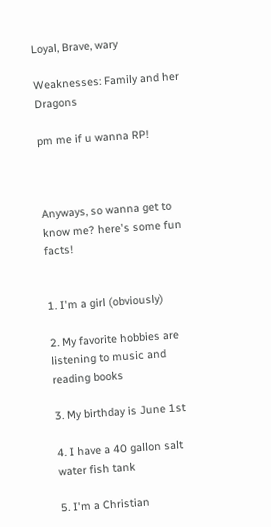Loyal, Brave, wary

Weaknesses: Family and her Dragons

pm me if u wanna RP!



Anyways, so wanna get to know me? here's some fun facts!


1. I'm a girl (obviously)

2. My favorite hobbies are listening to music and reading books

3. My birthday is June 1st

4. I have a 40 gallon salt water fish tank

5. I'm a Christian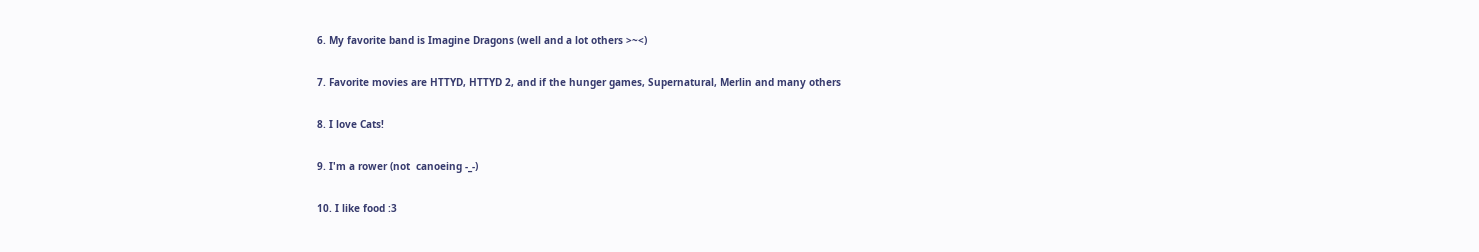6. My favorite band is Imagine Dragons (well and a lot others >~<)

7. Favorite movies are HTTYD, HTTYD 2, and if the hunger games, Supernatural, Merlin and many others

8. I love Cats!

9. I'm a rower (not  canoeing -_-)

10. I like food :3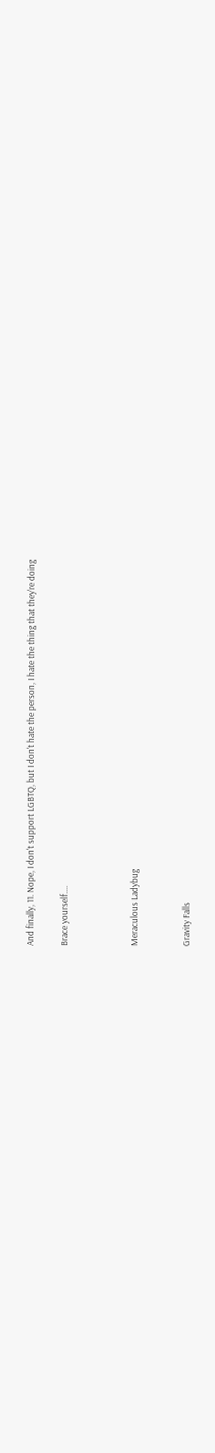And finally, 11. Nope, I don't support LGBTQ, but I don't hate the person, I hate the thing that they're doing

Brace yourself....



Meraculous Ladybug


Gravity Falls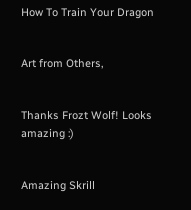How To Train Your Dragon


Art from Others,


Thanks Frozt Wolf! Looks amazing :)


Amazing Skrill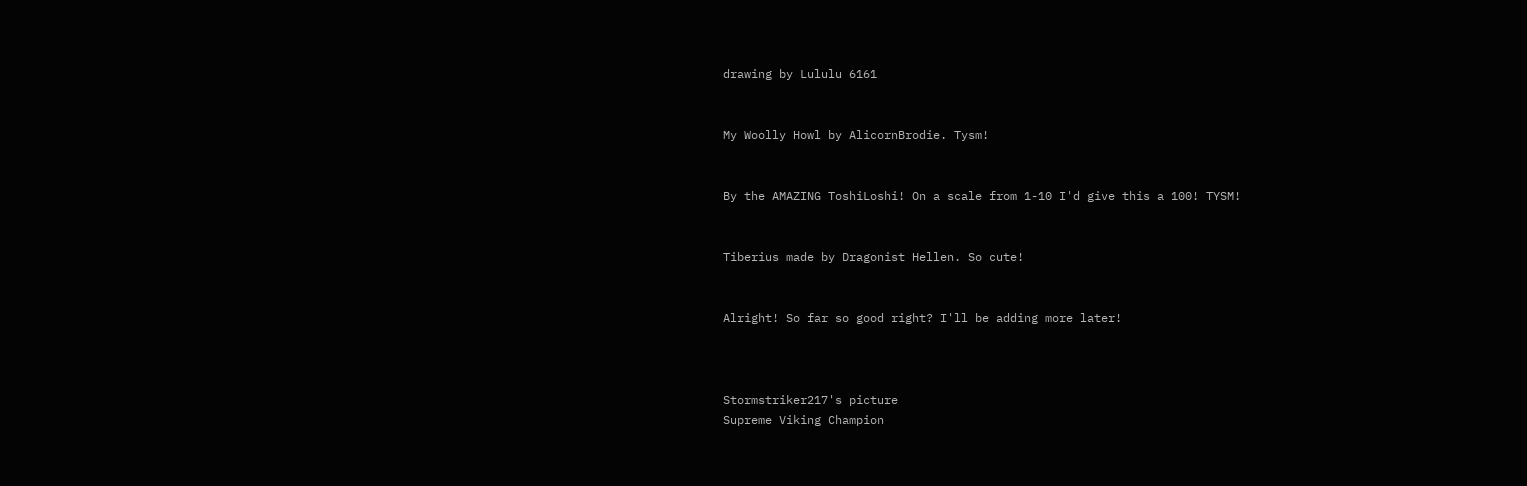drawing by Lululu 6161


My Woolly Howl by AlicornBrodie. Tysm!


By the AMAZING ToshiLoshi! On a scale from 1-10 I'd give this a 100! TYSM!


Tiberius made by Dragonist Hellen. So cute!


Alright! So far so good right? I'll be adding more later!



Stormstriker217's picture
Supreme Viking Champion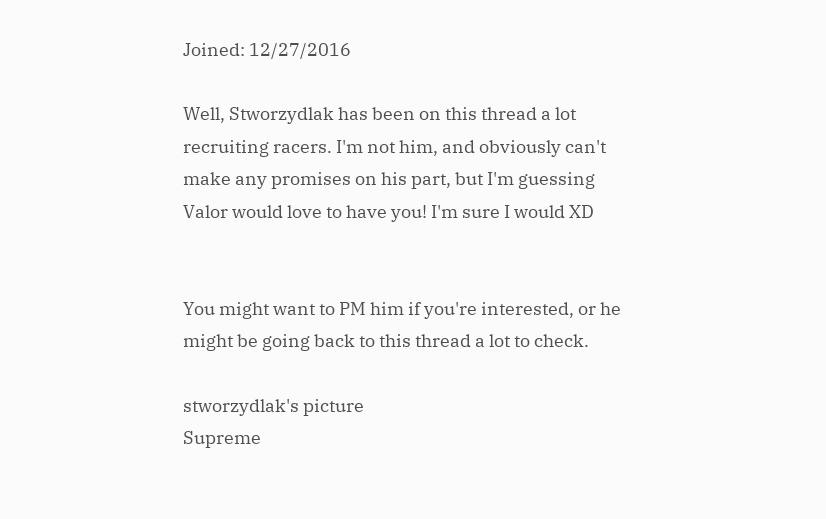Joined: 12/27/2016

Well, Stworzydlak has been on this thread a lot recruiting racers. I'm not him, and obviously can't make any promises on his part, but I'm guessing Valor would love to have you! I'm sure I would XD


You might want to PM him if you're interested, or he might be going back to this thread a lot to check.

stworzydlak's picture
Supreme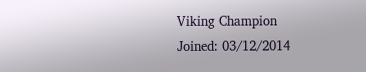Viking Champion
Joined: 03/12/2014